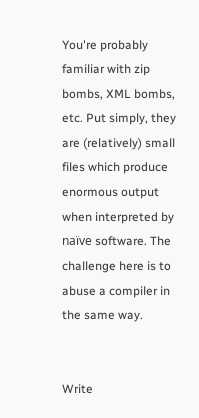You're probably familiar with zip bombs, XML bombs, etc. Put simply, they are (relatively) small files which produce enormous output when interpreted by naïve software. The challenge here is to abuse a compiler in the same way.


Write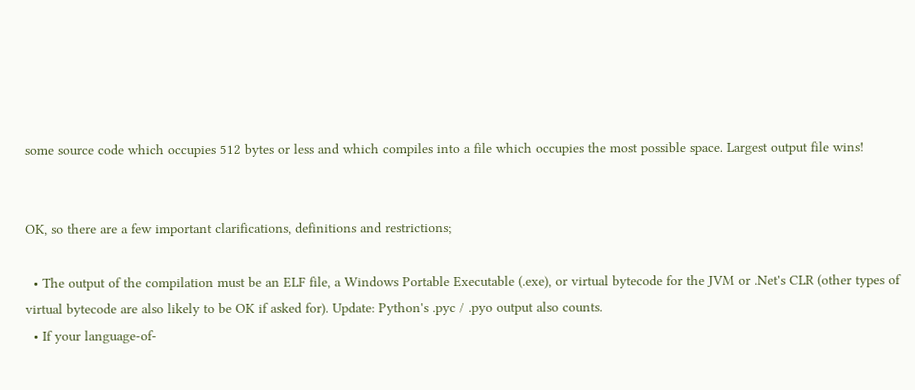some source code which occupies 512 bytes or less and which compiles into a file which occupies the most possible space. Largest output file wins!


OK, so there are a few important clarifications, definitions and restrictions;

  • The output of the compilation must be an ELF file, a Windows Portable Executable (.exe), or virtual bytecode for the JVM or .Net's CLR (other types of virtual bytecode are also likely to be OK if asked for). Update: Python's .pyc / .pyo output also counts.
  • If your language-of-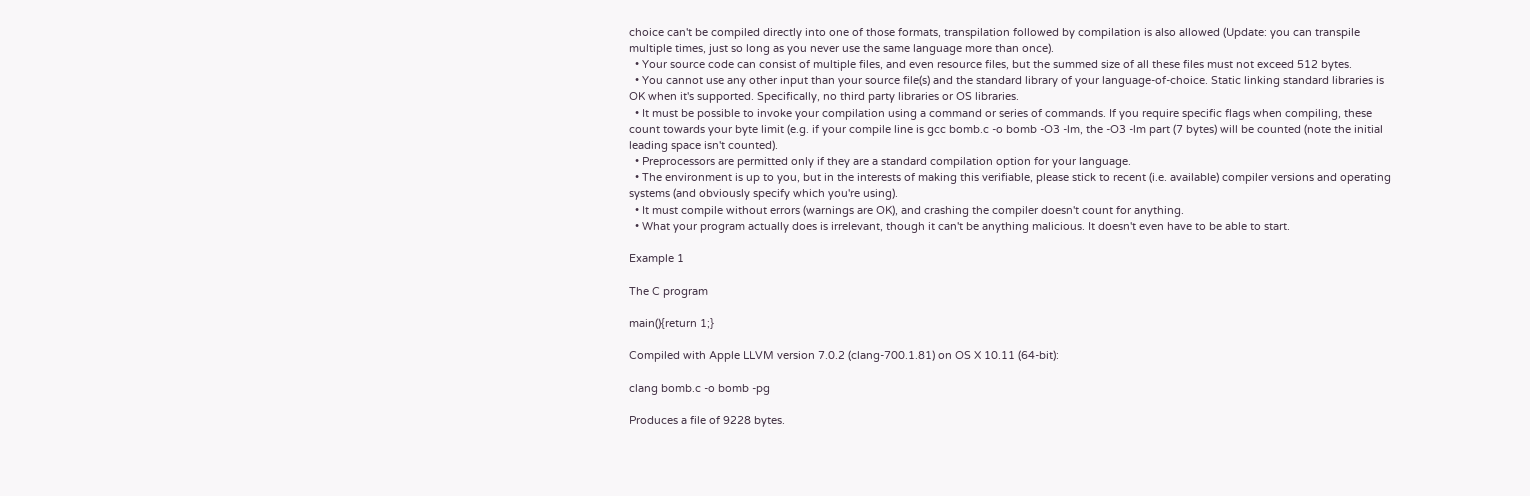choice can't be compiled directly into one of those formats, transpilation followed by compilation is also allowed (Update: you can transpile multiple times, just so long as you never use the same language more than once).
  • Your source code can consist of multiple files, and even resource files, but the summed size of all these files must not exceed 512 bytes.
  • You cannot use any other input than your source file(s) and the standard library of your language-of-choice. Static linking standard libraries is OK when it's supported. Specifically, no third party libraries or OS libraries.
  • It must be possible to invoke your compilation using a command or series of commands. If you require specific flags when compiling, these count towards your byte limit (e.g. if your compile line is gcc bomb.c -o bomb -O3 -lm, the -O3 -lm part (7 bytes) will be counted (note the initial leading space isn't counted).
  • Preprocessors are permitted only if they are a standard compilation option for your language.
  • The environment is up to you, but in the interests of making this verifiable, please stick to recent (i.e. available) compiler versions and operating systems (and obviously specify which you're using).
  • It must compile without errors (warnings are OK), and crashing the compiler doesn't count for anything.
  • What your program actually does is irrelevant, though it can't be anything malicious. It doesn't even have to be able to start.

Example 1

The C program

main(){return 1;}

Compiled with Apple LLVM version 7.0.2 (clang-700.1.81) on OS X 10.11 (64-bit):

clang bomb.c -o bomb -pg

Produces a file of 9228 bytes.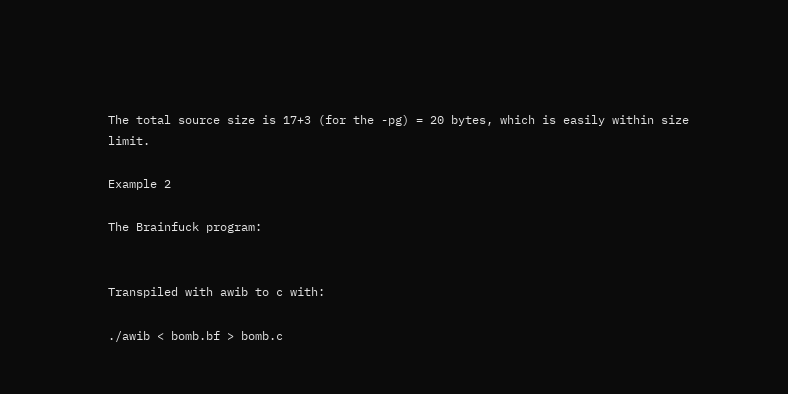The total source size is 17+3 (for the -pg) = 20 bytes, which is easily within size limit.

Example 2

The Brainfuck program:


Transpiled with awib to c with:

./awib < bomb.bf > bomb.c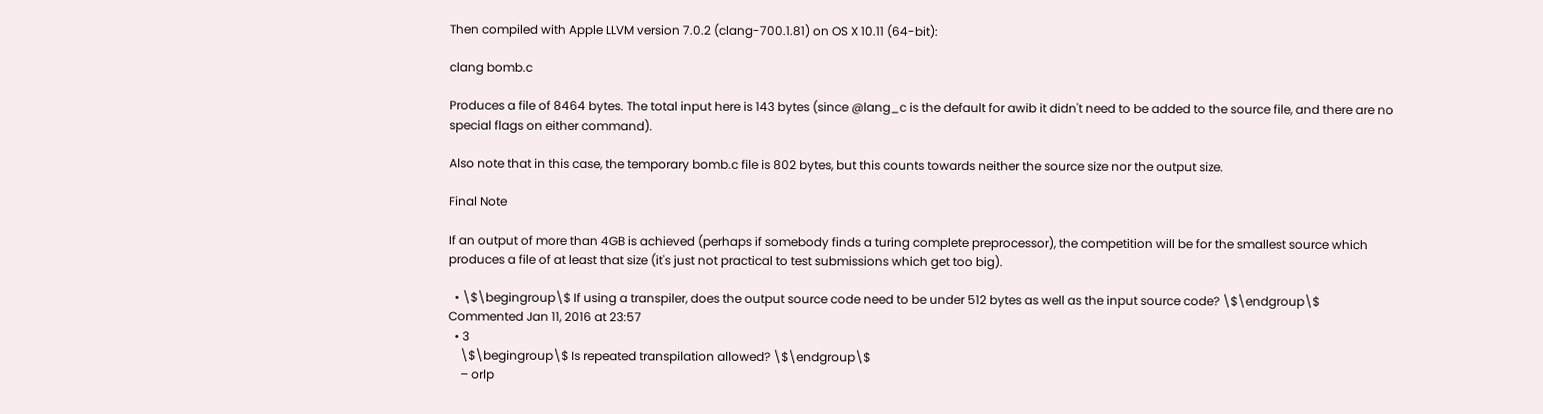Then compiled with Apple LLVM version 7.0.2 (clang-700.1.81) on OS X 10.11 (64-bit):

clang bomb.c

Produces a file of 8464 bytes. The total input here is 143 bytes (since @lang_c is the default for awib it didn't need to be added to the source file, and there are no special flags on either command).

Also note that in this case, the temporary bomb.c file is 802 bytes, but this counts towards neither the source size nor the output size.

Final Note

If an output of more than 4GB is achieved (perhaps if somebody finds a turing complete preprocessor), the competition will be for the smallest source which produces a file of at least that size (it's just not practical to test submissions which get too big).

  • \$\begingroup\$ If using a transpiler, does the output source code need to be under 512 bytes as well as the input source code? \$\endgroup\$ Commented Jan 11, 2016 at 23:57
  • 3
    \$\begingroup\$ Is repeated transpilation allowed? \$\endgroup\$
    – orlp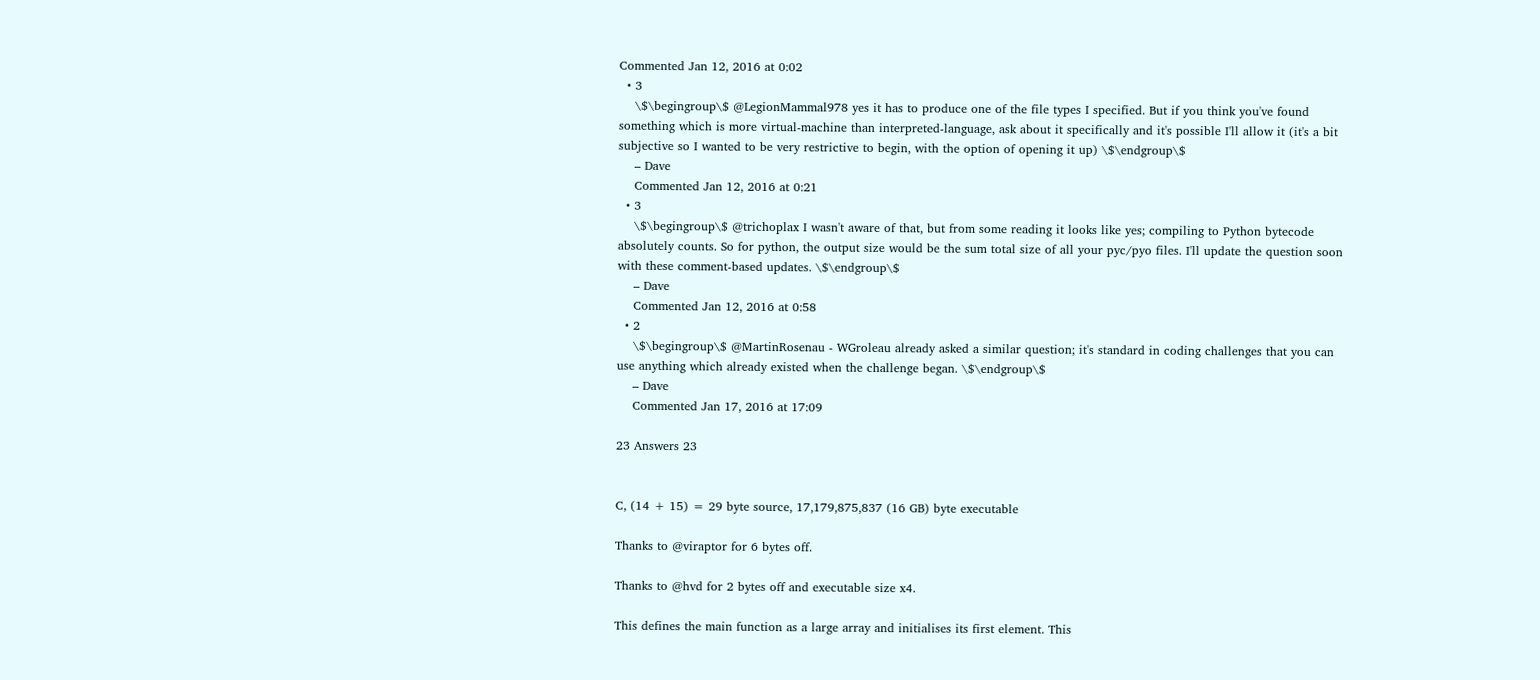Commented Jan 12, 2016 at 0:02
  • 3
    \$\begingroup\$ @LegionMammal978 yes it has to produce one of the file types I specified. But if you think you've found something which is more virtual-machine than interpreted-language, ask about it specifically and it's possible I'll allow it (it's a bit subjective so I wanted to be very restrictive to begin, with the option of opening it up) \$\endgroup\$
    – Dave
    Commented Jan 12, 2016 at 0:21
  • 3
    \$\begingroup\$ @trichoplax I wasn't aware of that, but from some reading it looks like yes; compiling to Python bytecode absolutely counts. So for python, the output size would be the sum total size of all your pyc/pyo files. I'll update the question soon with these comment-based updates. \$\endgroup\$
    – Dave
    Commented Jan 12, 2016 at 0:58
  • 2
    \$\begingroup\$ @MartinRosenau - WGroleau already asked a similar question; it's standard in coding challenges that you can use anything which already existed when the challenge began. \$\endgroup\$
    – Dave
    Commented Jan 17, 2016 at 17:09

23 Answers 23


C, (14 + 15) = 29 byte source, 17,179,875,837 (16 GB) byte executable

Thanks to @viraptor for 6 bytes off.

Thanks to @hvd for 2 bytes off and executable size x4.

This defines the main function as a large array and initialises its first element. This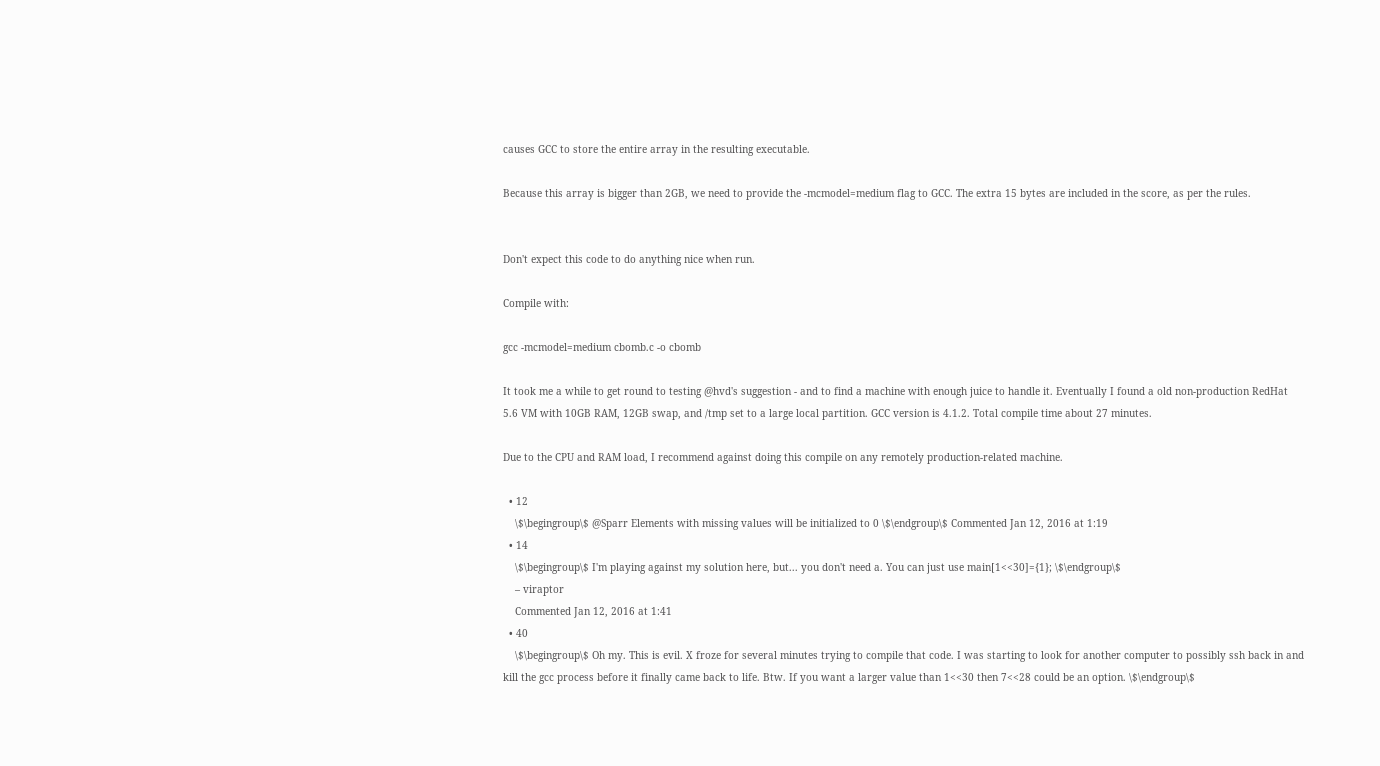causes GCC to store the entire array in the resulting executable.

Because this array is bigger than 2GB, we need to provide the -mcmodel=medium flag to GCC. The extra 15 bytes are included in the score, as per the rules.


Don't expect this code to do anything nice when run.

Compile with:

gcc -mcmodel=medium cbomb.c -o cbomb

It took me a while to get round to testing @hvd's suggestion - and to find a machine with enough juice to handle it. Eventually I found a old non-production RedHat 5.6 VM with 10GB RAM, 12GB swap, and /tmp set to a large local partition. GCC version is 4.1.2. Total compile time about 27 minutes.

Due to the CPU and RAM load, I recommend against doing this compile on any remotely production-related machine.

  • 12
    \$\begingroup\$ @Sparr Elements with missing values will be initialized to 0 \$\endgroup\$ Commented Jan 12, 2016 at 1:19
  • 14
    \$\begingroup\$ I'm playing against my solution here, but... you don't need a. You can just use main[1<<30]={1}; \$\endgroup\$
    – viraptor
    Commented Jan 12, 2016 at 1:41
  • 40
    \$\begingroup\$ Oh my. This is evil. X froze for several minutes trying to compile that code. I was starting to look for another computer to possibly ssh back in and kill the gcc process before it finally came back to life. Btw. If you want a larger value than 1<<30 then 7<<28 could be an option. \$\endgroup\$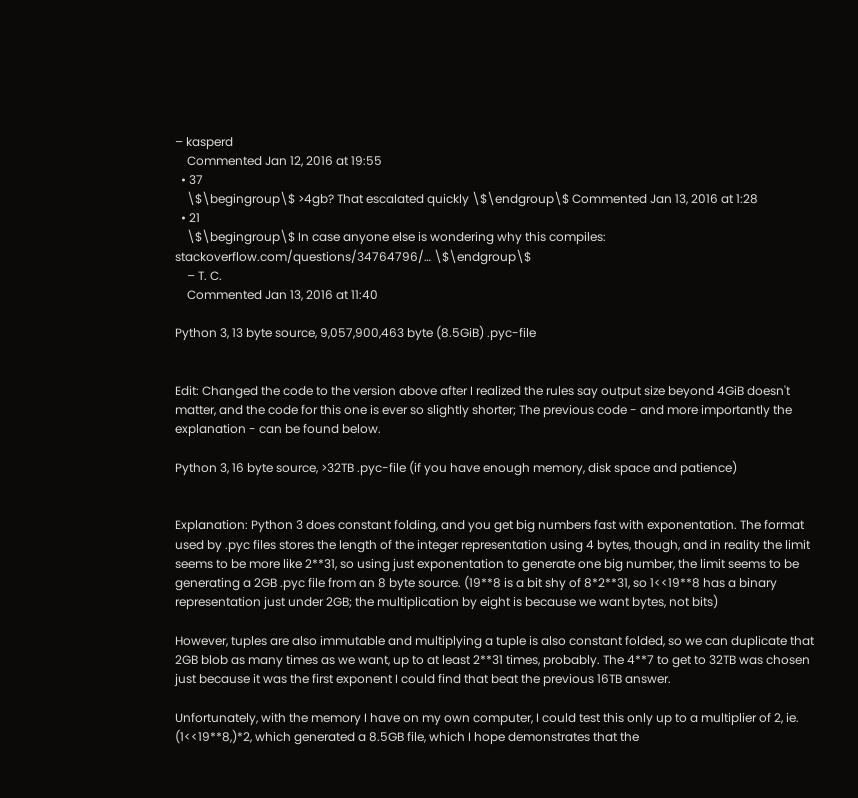– kasperd
    Commented Jan 12, 2016 at 19:55
  • 37
    \$\begingroup\$ >4gb? That escalated quickly \$\endgroup\$ Commented Jan 13, 2016 at 1:28
  • 21
    \$\begingroup\$ In case anyone else is wondering why this compiles: stackoverflow.com/questions/34764796/… \$\endgroup\$
    – T. C.
    Commented Jan 13, 2016 at 11:40

Python 3, 13 byte source, 9,057,900,463 byte (8.5GiB) .pyc-file


Edit: Changed the code to the version above after I realized the rules say output size beyond 4GiB doesn't matter, and the code for this one is ever so slightly shorter; The previous code - and more importantly the explanation - can be found below.

Python 3, 16 byte source, >32TB .pyc-file (if you have enough memory, disk space and patience)


Explanation: Python 3 does constant folding, and you get big numbers fast with exponentation. The format used by .pyc files stores the length of the integer representation using 4 bytes, though, and in reality the limit seems to be more like 2**31, so using just exponentation to generate one big number, the limit seems to be generating a 2GB .pyc file from an 8 byte source. (19**8 is a bit shy of 8*2**31, so 1<<19**8 has a binary representation just under 2GB; the multiplication by eight is because we want bytes, not bits)

However, tuples are also immutable and multiplying a tuple is also constant folded, so we can duplicate that 2GB blob as many times as we want, up to at least 2**31 times, probably. The 4**7 to get to 32TB was chosen just because it was the first exponent I could find that beat the previous 16TB answer.

Unfortunately, with the memory I have on my own computer, I could test this only up to a multiplier of 2, ie. (1<<19**8,)*2, which generated a 8.5GB file, which I hope demonstrates that the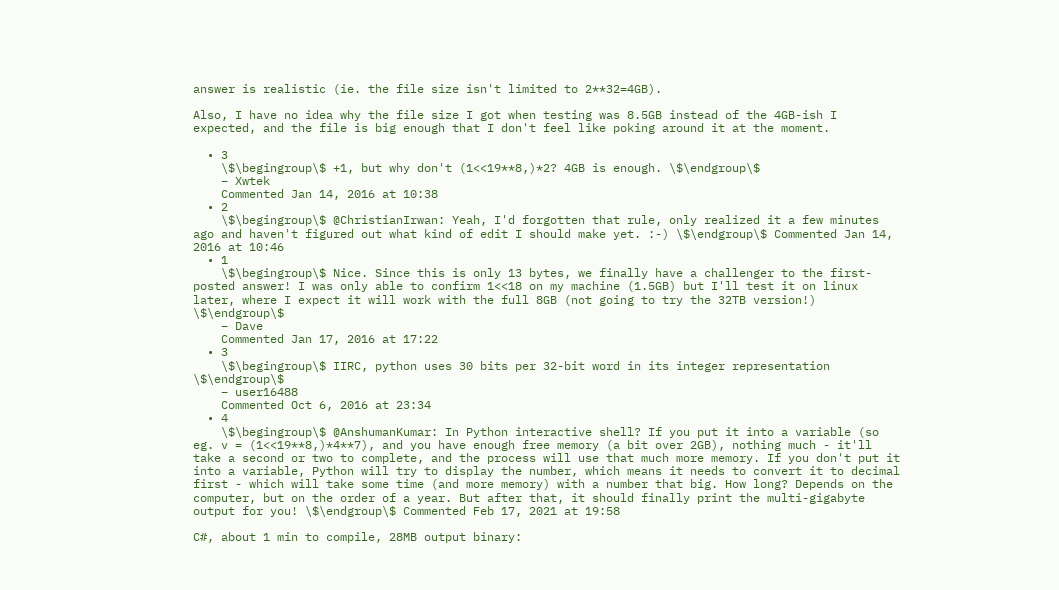answer is realistic (ie. the file size isn't limited to 2**32=4GB).

Also, I have no idea why the file size I got when testing was 8.5GB instead of the 4GB-ish I expected, and the file is big enough that I don't feel like poking around it at the moment.

  • 3
    \$\begingroup\$ +1, but why don't (1<<19**8,)*2? 4GB is enough. \$\endgroup\$
    – Xwtek
    Commented Jan 14, 2016 at 10:38
  • 2
    \$\begingroup\$ @ChristianIrwan: Yeah, I'd forgotten that rule, only realized it a few minutes ago and haven't figured out what kind of edit I should make yet. :-) \$\endgroup\$ Commented Jan 14, 2016 at 10:46
  • 1
    \$\begingroup\$ Nice. Since this is only 13 bytes, we finally have a challenger to the first-posted answer! I was only able to confirm 1<<18 on my machine (1.5GB) but I'll test it on linux later, where I expect it will work with the full 8GB (not going to try the 32TB version!) \$\endgroup\$
    – Dave
    Commented Jan 17, 2016 at 17:22
  • 3
    \$\begingroup\$ IIRC, python uses 30 bits per 32-bit word in its integer representation \$\endgroup\$
    – user16488
    Commented Oct 6, 2016 at 23:34
  • 4
    \$\begingroup\$ @AnshumanKumar: In Python interactive shell? If you put it into a variable (so eg. v = (1<<19**8,)*4**7), and you have enough free memory (a bit over 2GB), nothing much - it'll take a second or two to complete, and the process will use that much more memory. If you don't put it into a variable, Python will try to display the number, which means it needs to convert it to decimal first - which will take some time (and more memory) with a number that big. How long? Depends on the computer, but on the order of a year. But after that, it should finally print the multi-gigabyte output for you! \$\endgroup\$ Commented Feb 17, 2021 at 19:58

C#, about 1 min to compile, 28MB output binary: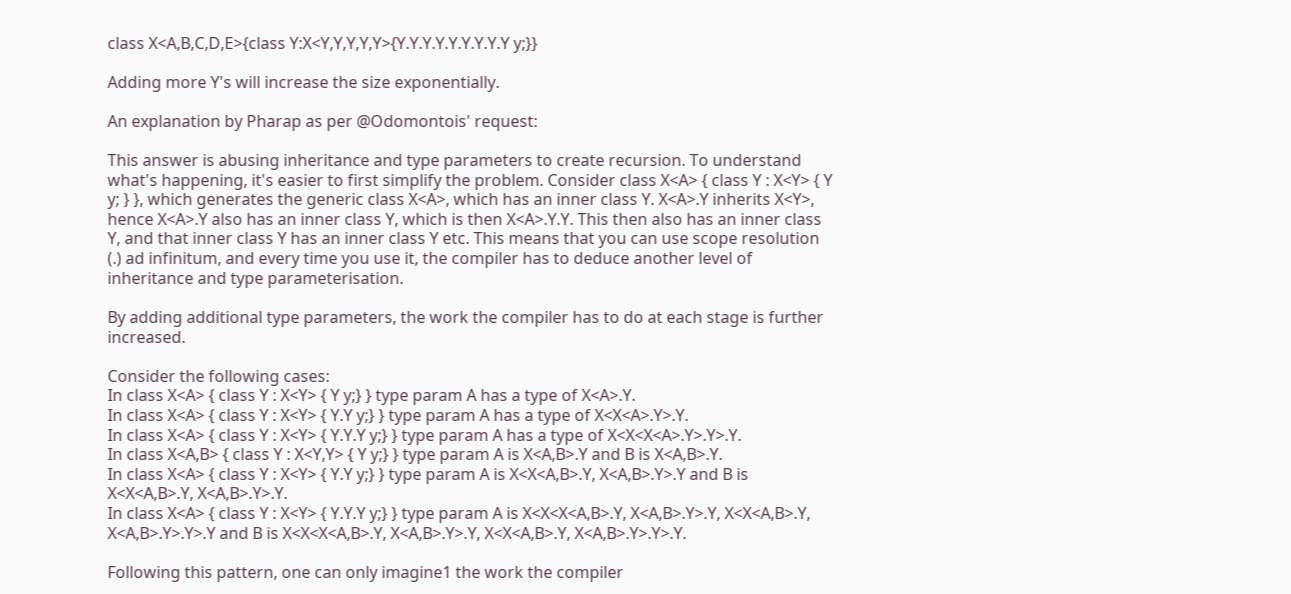class X<A,B,C,D,E>{class Y:X<Y,Y,Y,Y,Y>{Y.Y.Y.Y.Y.Y.Y.Y.Y y;}}

Adding more Y's will increase the size exponentially.

An explanation by Pharap as per @Odomontois' request:

This answer is abusing inheritance and type parameters to create recursion. To understand what's happening, it's easier to first simplify the problem. Consider class X<A> { class Y : X<Y> { Y y; } }, which generates the generic class X<A>, which has an inner class Y. X<A>.Y inherits X<Y>, hence X<A>.Y also has an inner class Y, which is then X<A>.Y.Y. This then also has an inner class Y, and that inner class Y has an inner class Y etc. This means that you can use scope resolution (.) ad infinitum, and every time you use it, the compiler has to deduce another level of inheritance and type parameterisation.

By adding additional type parameters, the work the compiler has to do at each stage is further increased.

Consider the following cases:
In class X<A> { class Y : X<Y> { Y y;} } type param A has a type of X<A>.Y.
In class X<A> { class Y : X<Y> { Y.Y y;} } type param A has a type of X<X<A>.Y>.Y.
In class X<A> { class Y : X<Y> { Y.Y.Y y;} } type param A has a type of X<X<X<A>.Y>.Y>.Y.
In class X<A,B> { class Y : X<Y,Y> { Y y;} } type param A is X<A,B>.Y and B is X<A,B>.Y.
In class X<A> { class Y : X<Y> { Y.Y y;} } type param A is X<X<A,B>.Y, X<A,B>.Y>.Y and B is X<X<A,B>.Y, X<A,B>.Y>.Y.
In class X<A> { class Y : X<Y> { Y.Y.Y y;} } type param A is X<X<X<A,B>.Y, X<A,B>.Y>.Y, X<X<A,B>.Y, X<A,B>.Y>.Y>.Y and B is X<X<X<A,B>.Y, X<A,B>.Y>.Y, X<X<A,B>.Y, X<A,B>.Y>.Y>.Y.

Following this pattern, one can only imagine1 the work the compiler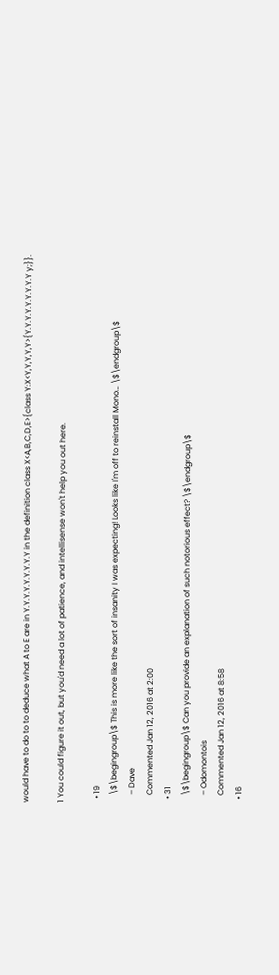would have to do to to deduce what A to E are in Y.Y.Y.Y.Y.Y.Y.Y.Y in the definition class X<A,B,C,D,E>{class Y:X<Y,Y,Y,Y,Y>{Y.Y.Y.Y.Y.Y.Y.Y.Y y;}}.

1 You could figure it out, but you'd need a lot of patience, and intellisense won't help you out here.

  • 19
    \$\begingroup\$ This is more like the sort of insanity I was expecting! Looks like I'm off to reinstall Mono… \$\endgroup\$
    – Dave
    Commented Jan 12, 2016 at 2:00
  • 31
    \$\begingroup\$ Can you provide an explanation of such notorious effect? \$\endgroup\$
    – Odomontois
    Commented Jan 12, 2016 at 8:58
  • 16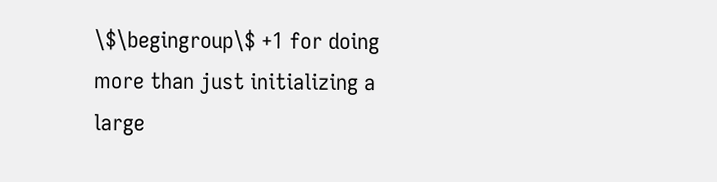\$\begingroup\$ +1 for doing more than just initializing a large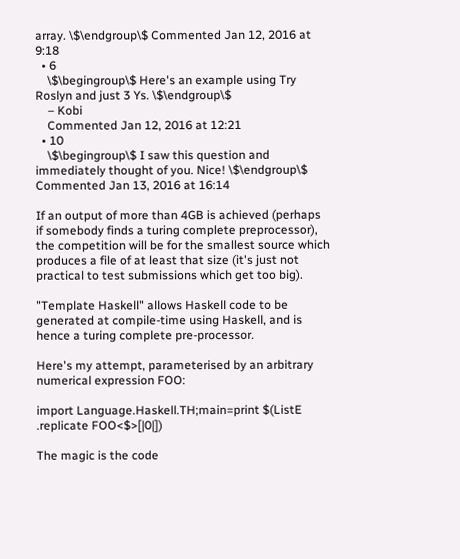array. \$\endgroup\$ Commented Jan 12, 2016 at 9:18
  • 6
    \$\begingroup\$ Here's an example using Try Roslyn and just 3 Ys. \$\endgroup\$
    – Kobi
    Commented Jan 12, 2016 at 12:21
  • 10
    \$\begingroup\$ I saw this question and immediately thought of you. Nice! \$\endgroup\$ Commented Jan 13, 2016 at 16:14

If an output of more than 4GB is achieved (perhaps if somebody finds a turing complete preprocessor), the competition will be for the smallest source which produces a file of at least that size (it's just not practical to test submissions which get too big).

"Template Haskell" allows Haskell code to be generated at compile-time using Haskell, and is hence a turing complete pre-processor.

Here's my attempt, parameterised by an arbitrary numerical expression FOO:

import Language.Haskell.TH;main=print $(ListE .replicate FOO<$>[|0|])

The magic is the code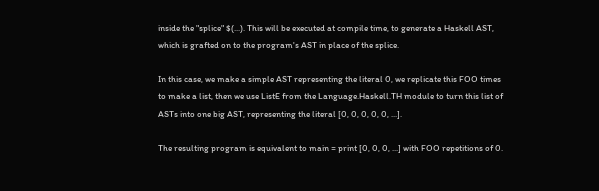inside the "splice" $(...). This will be executed at compile time, to generate a Haskell AST, which is grafted on to the program's AST in place of the splice.

In this case, we make a simple AST representing the literal 0, we replicate this FOO times to make a list, then we use ListE from the Language.Haskell.TH module to turn this list of ASTs into one big AST, representing the literal [0, 0, 0, 0, 0, ...].

The resulting program is equivalent to main = print [0, 0, 0, ...] with FOO repetitions of 0.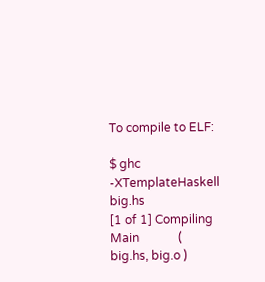To compile to ELF:

$ ghc -XTemplateHaskell big.hs
[1 of 1] Compiling Main             ( big.hs, big.o )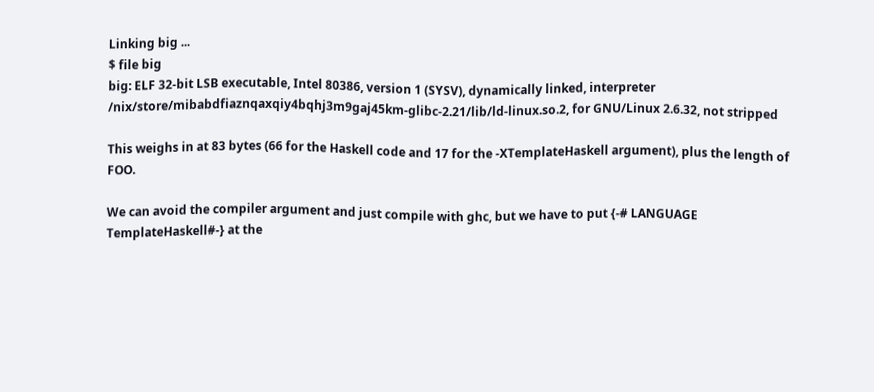Linking big ...
$ file big
big: ELF 32-bit LSB executable, Intel 80386, version 1 (SYSV), dynamically linked, interpreter /nix/store/mibabdfiaznqaxqiy4bqhj3m9gaj45km-glibc-2.21/lib/ld-linux.so.2, for GNU/Linux 2.6.32, not stripped

This weighs in at 83 bytes (66 for the Haskell code and 17 for the -XTemplateHaskell argument), plus the length of FOO.

We can avoid the compiler argument and just compile with ghc, but we have to put {-# LANGUAGE TemplateHaskell#-} at the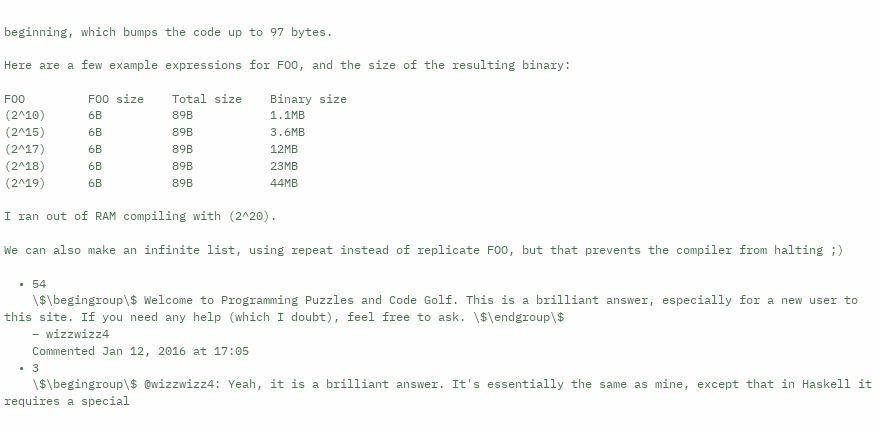beginning, which bumps the code up to 97 bytes.

Here are a few example expressions for FOO, and the size of the resulting binary:

FOO         FOO size    Total size    Binary size
(2^10)      6B          89B           1.1MB
(2^15)      6B          89B           3.6MB
(2^17)      6B          89B           12MB
(2^18)      6B          89B           23MB
(2^19)      6B          89B           44MB

I ran out of RAM compiling with (2^20).

We can also make an infinite list, using repeat instead of replicate FOO, but that prevents the compiler from halting ;)

  • 54
    \$\begingroup\$ Welcome to Programming Puzzles and Code Golf. This is a brilliant answer, especially for a new user to this site. If you need any help (which I doubt), feel free to ask. \$\endgroup\$
    – wizzwizz4
    Commented Jan 12, 2016 at 17:05
  • 3
    \$\begingroup\$ @wizzwizz4: Yeah, it is a brilliant answer. It's essentially the same as mine, except that in Haskell it requires a special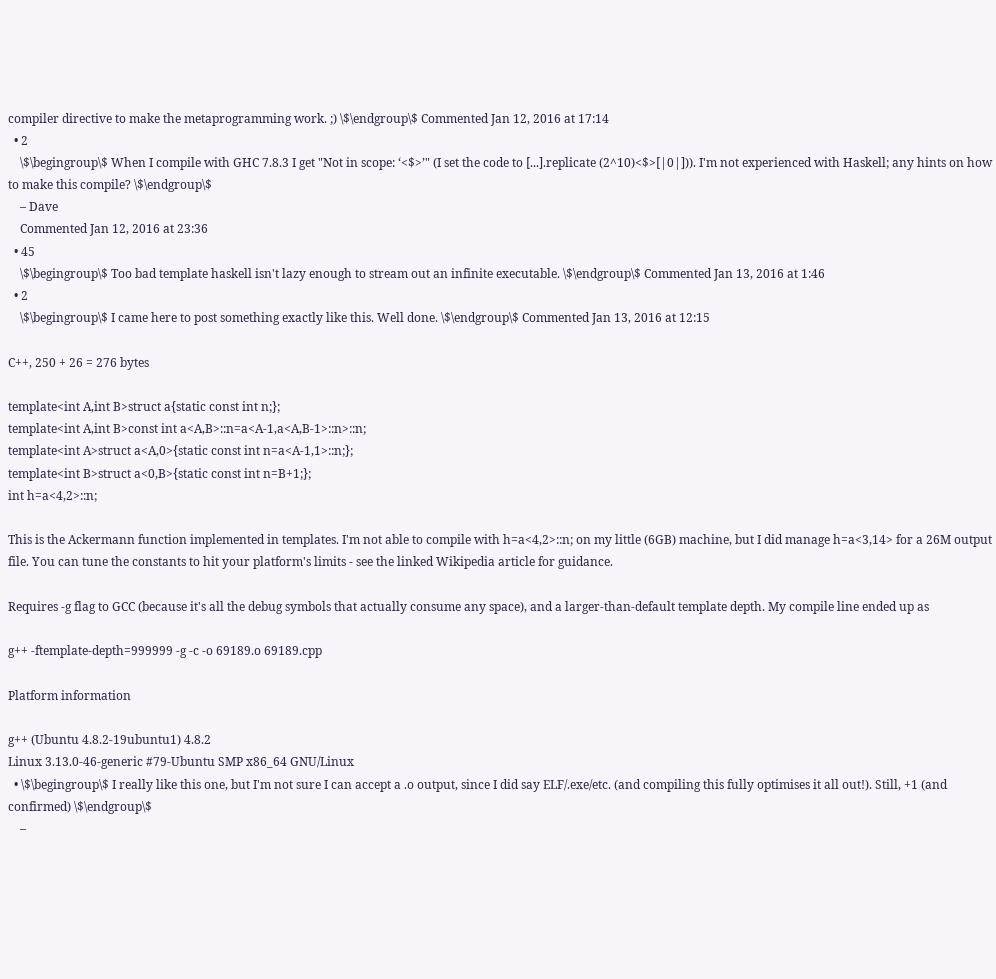compiler directive to make the metaprogramming work. ;) \$\endgroup\$ Commented Jan 12, 2016 at 17:14
  • 2
    \$\begingroup\$ When I compile with GHC 7.8.3 I get "Not in scope: ‘<$>’" (I set the code to [...].replicate (2^10)<$>[|0|])). I'm not experienced with Haskell; any hints on how to make this compile? \$\endgroup\$
    – Dave
    Commented Jan 12, 2016 at 23:36
  • 45
    \$\begingroup\$ Too bad template haskell isn't lazy enough to stream out an infinite executable. \$\endgroup\$ Commented Jan 13, 2016 at 1:46
  • 2
    \$\begingroup\$ I came here to post something exactly like this. Well done. \$\endgroup\$ Commented Jan 13, 2016 at 12:15

C++, 250 + 26 = 276 bytes

template<int A,int B>struct a{static const int n;};
template<int A,int B>const int a<A,B>::n=a<A-1,a<A,B-1>::n>::n;
template<int A>struct a<A,0>{static const int n=a<A-1,1>::n;};
template<int B>struct a<0,B>{static const int n=B+1;};
int h=a<4,2>::n;

This is the Ackermann function implemented in templates. I'm not able to compile with h=a<4,2>::n; on my little (6GB) machine, but I did manage h=a<3,14> for a 26M output file. You can tune the constants to hit your platform's limits - see the linked Wikipedia article for guidance.

Requires -g flag to GCC (because it's all the debug symbols that actually consume any space), and a larger-than-default template depth. My compile line ended up as

g++ -ftemplate-depth=999999 -g -c -o 69189.o 69189.cpp

Platform information

g++ (Ubuntu 4.8.2-19ubuntu1) 4.8.2
Linux 3.13.0-46-generic #79-Ubuntu SMP x86_64 GNU/Linux
  • \$\begingroup\$ I really like this one, but I'm not sure I can accept a .o output, since I did say ELF/.exe/etc. (and compiling this fully optimises it all out!). Still, +1 (and confirmed) \$\endgroup\$
    –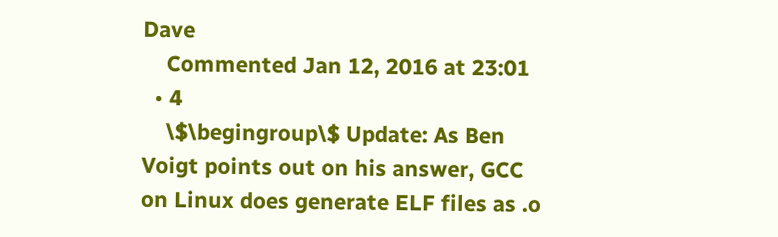Dave
    Commented Jan 12, 2016 at 23:01
  • 4
    \$\begingroup\$ Update: As Ben Voigt points out on his answer, GCC on Linux does generate ELF files as .o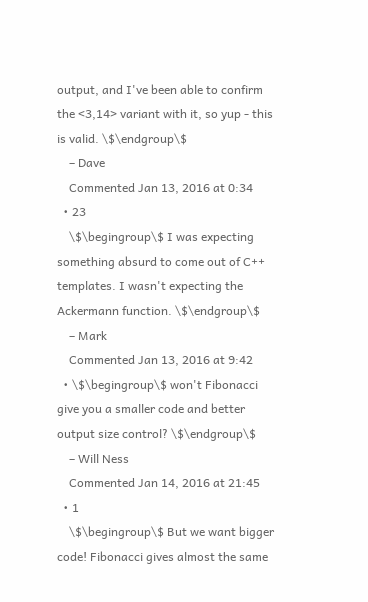output, and I've been able to confirm the <3,14> variant with it, so yup - this is valid. \$\endgroup\$
    – Dave
    Commented Jan 13, 2016 at 0:34
  • 23
    \$\begingroup\$ I was expecting something absurd to come out of C++ templates. I wasn't expecting the Ackermann function. \$\endgroup\$
    – Mark
    Commented Jan 13, 2016 at 9:42
  • \$\begingroup\$ won't Fibonacci give you a smaller code and better output size control? \$\endgroup\$
    – Will Ness
    Commented Jan 14, 2016 at 21:45
  • 1
    \$\begingroup\$ But we want bigger code! Fibonacci gives almost the same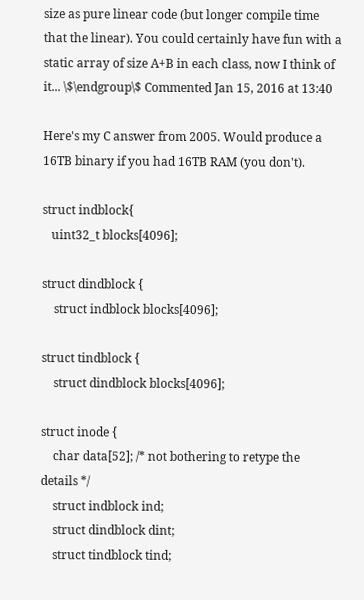size as pure linear code (but longer compile time that the linear). You could certainly have fun with a static array of size A+B in each class, now I think of it... \$\endgroup\$ Commented Jan 15, 2016 at 13:40

Here's my C answer from 2005. Would produce a 16TB binary if you had 16TB RAM (you don't).

struct indblock{
   uint32_t blocks[4096];

struct dindblock {
    struct indblock blocks[4096];

struct tindblock {
    struct dindblock blocks[4096];

struct inode {
    char data[52]; /* not bothering to retype the details */
    struct indblock ind;
    struct dindblock dint;
    struct tindblock tind;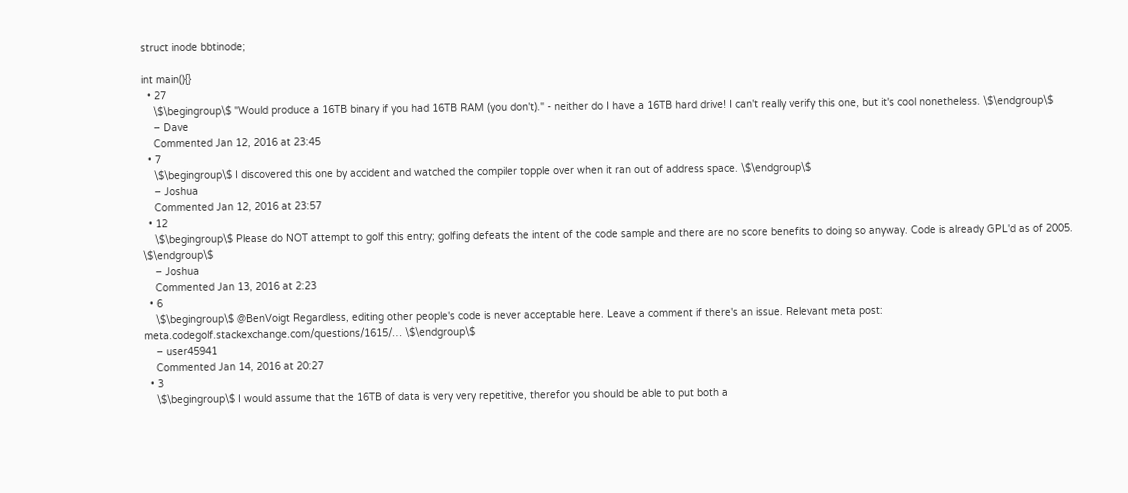struct inode bbtinode;

int main(){}
  • 27
    \$\begingroup\$ "Would produce a 16TB binary if you had 16TB RAM (you don't)." - neither do I have a 16TB hard drive! I can't really verify this one, but it's cool nonetheless. \$\endgroup\$
    – Dave
    Commented Jan 12, 2016 at 23:45
  • 7
    \$\begingroup\$ I discovered this one by accident and watched the compiler topple over when it ran out of address space. \$\endgroup\$
    – Joshua
    Commented Jan 12, 2016 at 23:57
  • 12
    \$\begingroup\$ Please do NOT attempt to golf this entry; golfing defeats the intent of the code sample and there are no score benefits to doing so anyway. Code is already GPL'd as of 2005. \$\endgroup\$
    – Joshua
    Commented Jan 13, 2016 at 2:23
  • 6
    \$\begingroup\$ @BenVoigt Regardless, editing other people's code is never acceptable here. Leave a comment if there's an issue. Relevant meta post: meta.codegolf.stackexchange.com/questions/1615/… \$\endgroup\$
    – user45941
    Commented Jan 14, 2016 at 20:27
  • 3
    \$\begingroup\$ I would assume that the 16TB of data is very very repetitive, therefor you should be able to put both a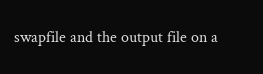swapfile and the output file on a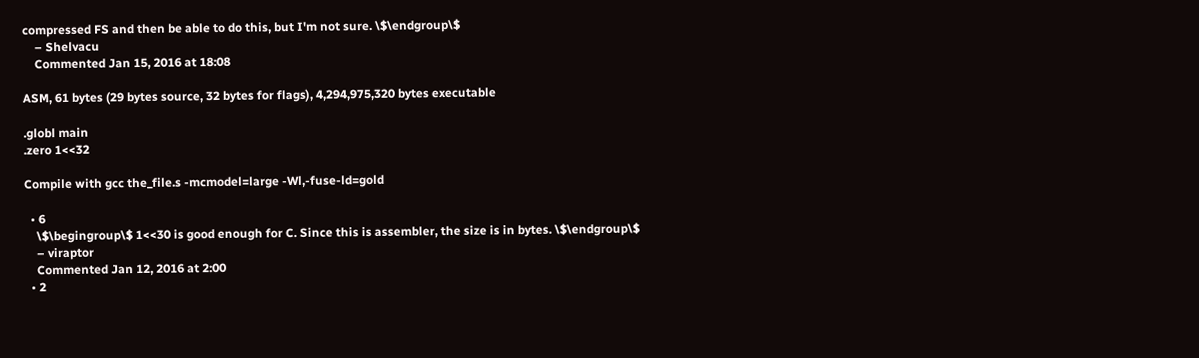compressed FS and then be able to do this, but I'm not sure. \$\endgroup\$
    – Shelvacu
    Commented Jan 15, 2016 at 18:08

ASM, 61 bytes (29 bytes source, 32 bytes for flags), 4,294,975,320 bytes executable

.globl main
.zero 1<<32

Compile with gcc the_file.s -mcmodel=large -Wl,-fuse-ld=gold

  • 6
    \$\begingroup\$ 1<<30 is good enough for C. Since this is assembler, the size is in bytes. \$\endgroup\$
    – viraptor
    Commented Jan 12, 2016 at 2:00
  • 2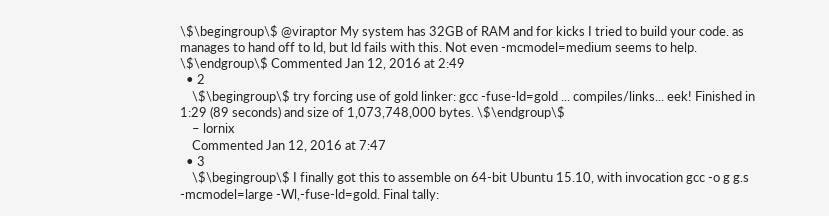\$\begingroup\$ @viraptor My system has 32GB of RAM and for kicks I tried to build your code. as manages to hand off to ld, but ld fails with this. Not even -mcmodel=medium seems to help. \$\endgroup\$ Commented Jan 12, 2016 at 2:49
  • 2
    \$\begingroup\$ try forcing use of gold linker: gcc -fuse-ld=gold ... compiles/links... eek! Finished in 1:29 (89 seconds) and size of 1,073,748,000 bytes. \$\endgroup\$
    – lornix
    Commented Jan 12, 2016 at 7:47
  • 3
    \$\begingroup\$ I finally got this to assemble on 64-bit Ubuntu 15.10, with invocation gcc -o g g.s -mcmodel=large -Wl,-fuse-ld=gold. Final tally: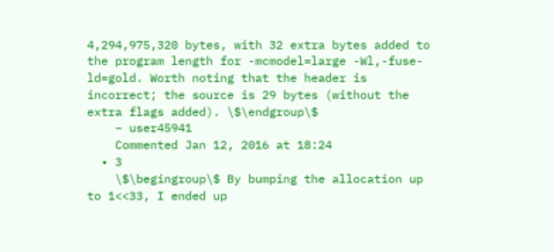4,294,975,320 bytes, with 32 extra bytes added to the program length for -mcmodel=large -Wl,-fuse-ld=gold. Worth noting that the header is incorrect; the source is 29 bytes (without the extra flags added). \$\endgroup\$
    – user45941
    Commented Jan 12, 2016 at 18:24
  • 3
    \$\begingroup\$ By bumping the allocation up to 1<<33, I ended up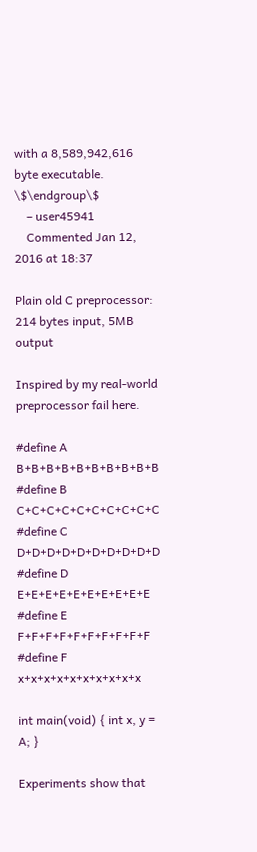with a 8,589,942,616 byte executable. \$\endgroup\$
    – user45941
    Commented Jan 12, 2016 at 18:37

Plain old C preprocessor: 214 bytes input, 5MB output

Inspired by my real-world preprocessor fail here.

#define A B+B+B+B+B+B+B+B+B+B
#define B C+C+C+C+C+C+C+C+C+C
#define C D+D+D+D+D+D+D+D+D+D
#define D E+E+E+E+E+E+E+E+E+E
#define E F+F+F+F+F+F+F+F+F+F
#define F x+x+x+x+x+x+x+x+x+x

int main(void) { int x, y = A; }

Experiments show that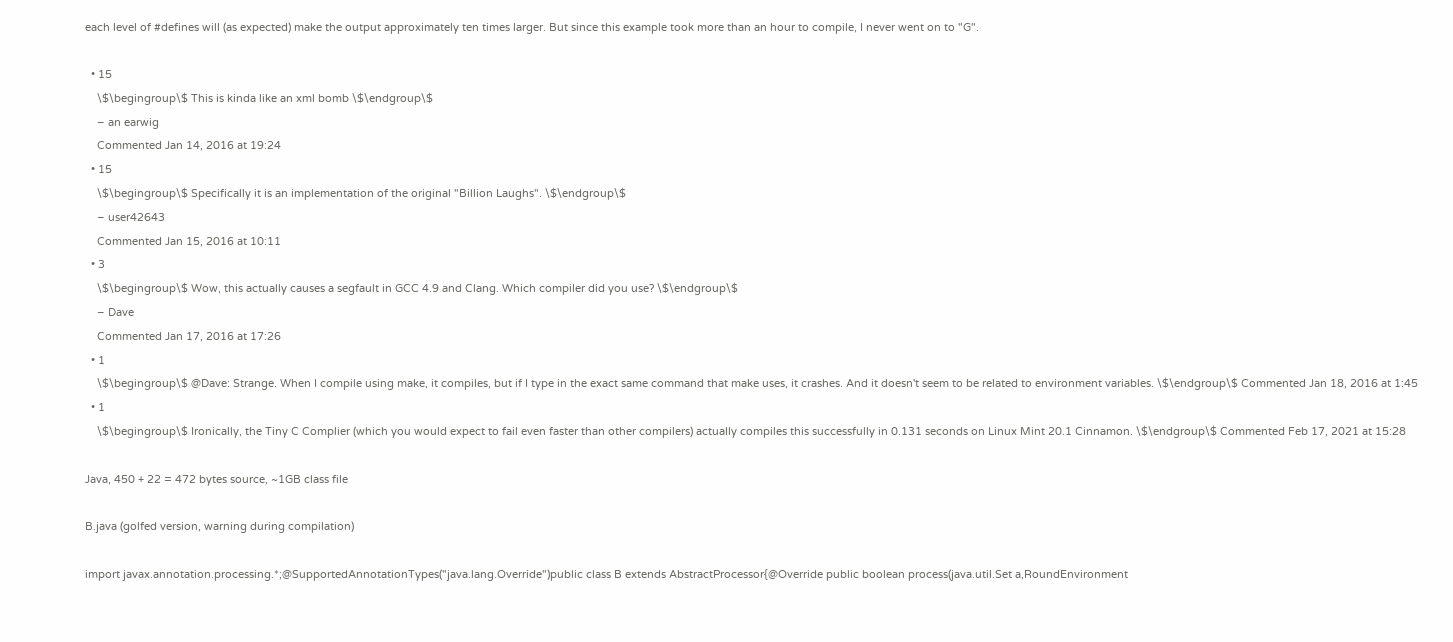each level of #defines will (as expected) make the output approximately ten times larger. But since this example took more than an hour to compile, I never went on to "G".

  • 15
    \$\begingroup\$ This is kinda like an xml bomb \$\endgroup\$
    – an earwig
    Commented Jan 14, 2016 at 19:24
  • 15
    \$\begingroup\$ Specifically it is an implementation of the original "Billion Laughs". \$\endgroup\$
    – user42643
    Commented Jan 15, 2016 at 10:11
  • 3
    \$\begingroup\$ Wow, this actually causes a segfault in GCC 4.9 and Clang. Which compiler did you use? \$\endgroup\$
    – Dave
    Commented Jan 17, 2016 at 17:26
  • 1
    \$\begingroup\$ @Dave: Strange. When I compile using make, it compiles, but if I type in the exact same command that make uses, it crashes. And it doesn't seem to be related to environment variables. \$\endgroup\$ Commented Jan 18, 2016 at 1:45
  • 1
    \$\begingroup\$ Ironically, the Tiny C Complier (which you would expect to fail even faster than other compilers) actually compiles this successfully in 0.131 seconds on Linux Mint 20.1 Cinnamon. \$\endgroup\$ Commented Feb 17, 2021 at 15:28

Java, 450 + 22 = 472 bytes source, ~1GB class file

B.java (golfed version, warning during compilation)

import javax.annotation.processing.*;@SupportedAnnotationTypes("java.lang.Override")public class B extends AbstractProcessor{@Override public boolean process(java.util.Set a,RoundEnvironment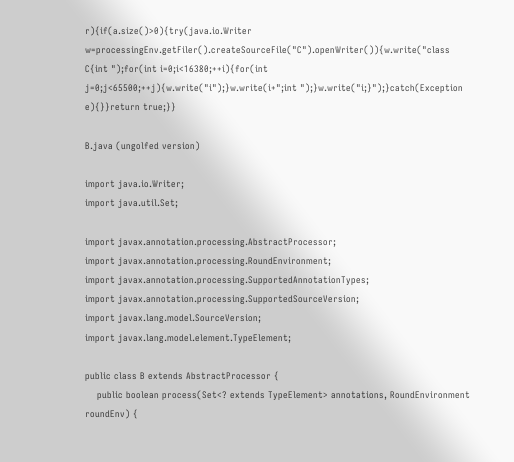r){if(a.size()>0){try(java.io.Writer w=processingEnv.getFiler().createSourceFile("C").openWriter()){w.write("class C{int ");for(int i=0;i<16380;++i){for(int j=0;j<65500;++j){w.write("i");}w.write(i+";int ");}w.write("i;}");}catch(Exception e){}}return true;}}

B.java (ungolfed version)

import java.io.Writer;
import java.util.Set;

import javax.annotation.processing.AbstractProcessor;
import javax.annotation.processing.RoundEnvironment;
import javax.annotation.processing.SupportedAnnotationTypes;
import javax.annotation.processing.SupportedSourceVersion;
import javax.lang.model.SourceVersion;
import javax.lang.model.element.TypeElement;

public class B extends AbstractProcessor {
    public boolean process(Set<? extends TypeElement> annotations, RoundEnvironment roundEnv) {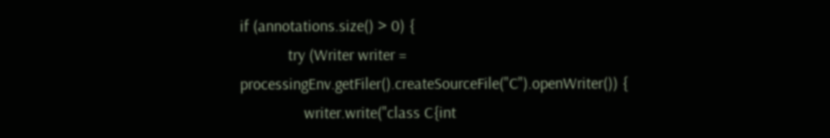if (annotations.size() > 0) {
            try (Writer writer = processingEnv.getFiler().createSourceFile("C").openWriter()) {
                writer.write("class C{int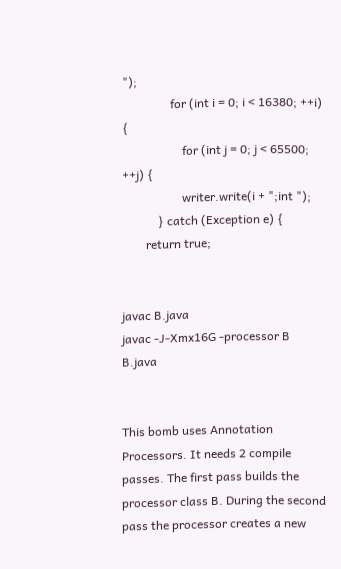");
                for (int i = 0; i < 16380; ++i) {
                    for (int j = 0; j < 65500; ++j) {
                    writer.write(i + ";int ");
            } catch (Exception e) {
        return true;


javac B.java
javac -J-Xmx16G -processor B B.java


This bomb uses Annotation Processors. It needs 2 compile passes. The first pass builds the processor class B. During the second pass the processor creates a new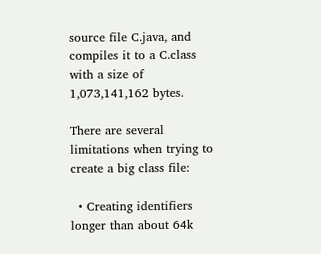source file C.java, and compiles it to a C.class with a size of 1,073,141,162 bytes.

There are several limitations when trying to create a big class file:

  • Creating identifiers longer than about 64k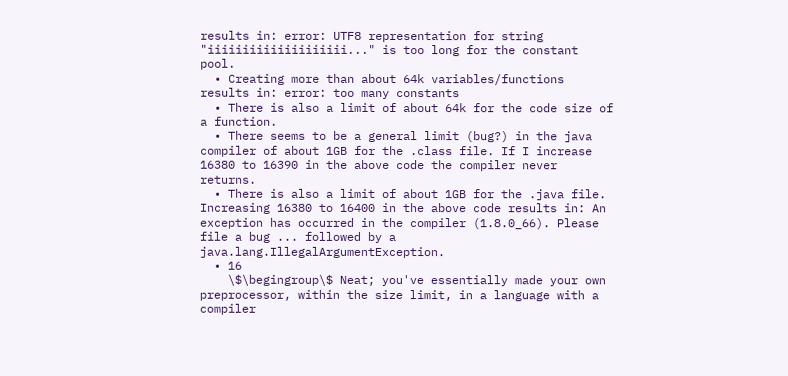results in: error: UTF8 representation for string "iiiiiiiiiiiiiiiiiiii..." is too long for the constant pool.
  • Creating more than about 64k variables/functions results in: error: too many constants
  • There is also a limit of about 64k for the code size of a function.
  • There seems to be a general limit (bug?) in the java compiler of about 1GB for the .class file. If I increase 16380 to 16390 in the above code the compiler never returns.
  • There is also a limit of about 1GB for the .java file. Increasing 16380 to 16400 in the above code results in: An exception has occurred in the compiler (1.8.0_66). Please file a bug ... followed by a java.lang.IllegalArgumentException.
  • 16
    \$\begingroup\$ Neat; you've essentially made your own preprocessor, within the size limit, in a language with a compiler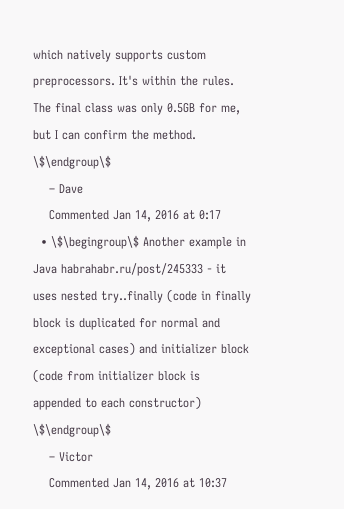which natively supports custom preprocessors. It's within the rules. The final class was only 0.5GB for me, but I can confirm the method. \$\endgroup\$
    – Dave
    Commented Jan 14, 2016 at 0:17
  • \$\begingroup\$ Another example in Java habrahabr.ru/post/245333 - it uses nested try..finally (code in finally block is duplicated for normal and exceptional cases) and initializer block (code from initializer block is appended to each constructor) \$\endgroup\$
    – Victor
    Commented Jan 14, 2016 at 10:37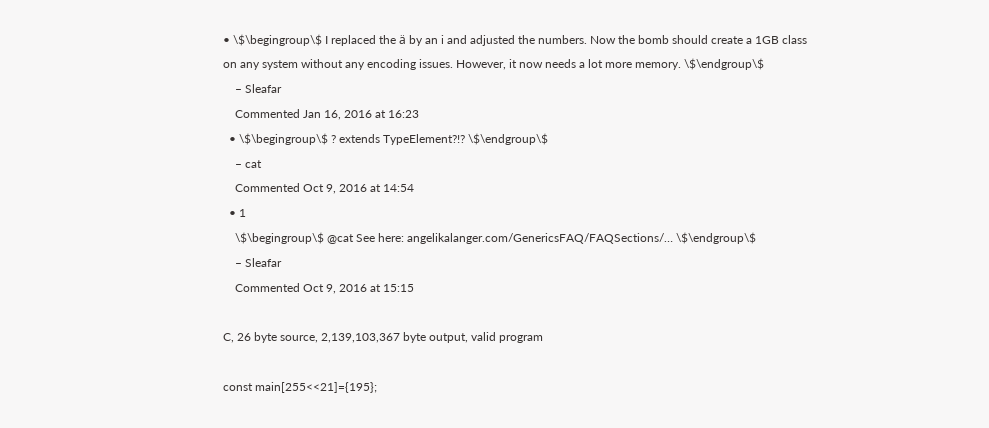• \$\begingroup\$ I replaced the ä by an i and adjusted the numbers. Now the bomb should create a 1GB class on any system without any encoding issues. However, it now needs a lot more memory. \$\endgroup\$
    – Sleafar
    Commented Jan 16, 2016 at 16:23
  • \$\begingroup\$ ? extends TypeElement?!? \$\endgroup\$
    – cat
    Commented Oct 9, 2016 at 14:54
  • 1
    \$\begingroup\$ @cat See here: angelikalanger.com/GenericsFAQ/FAQSections/… \$\endgroup\$
    – Sleafar
    Commented Oct 9, 2016 at 15:15

C, 26 byte source, 2,139,103,367 byte output, valid program

const main[255<<21]={195};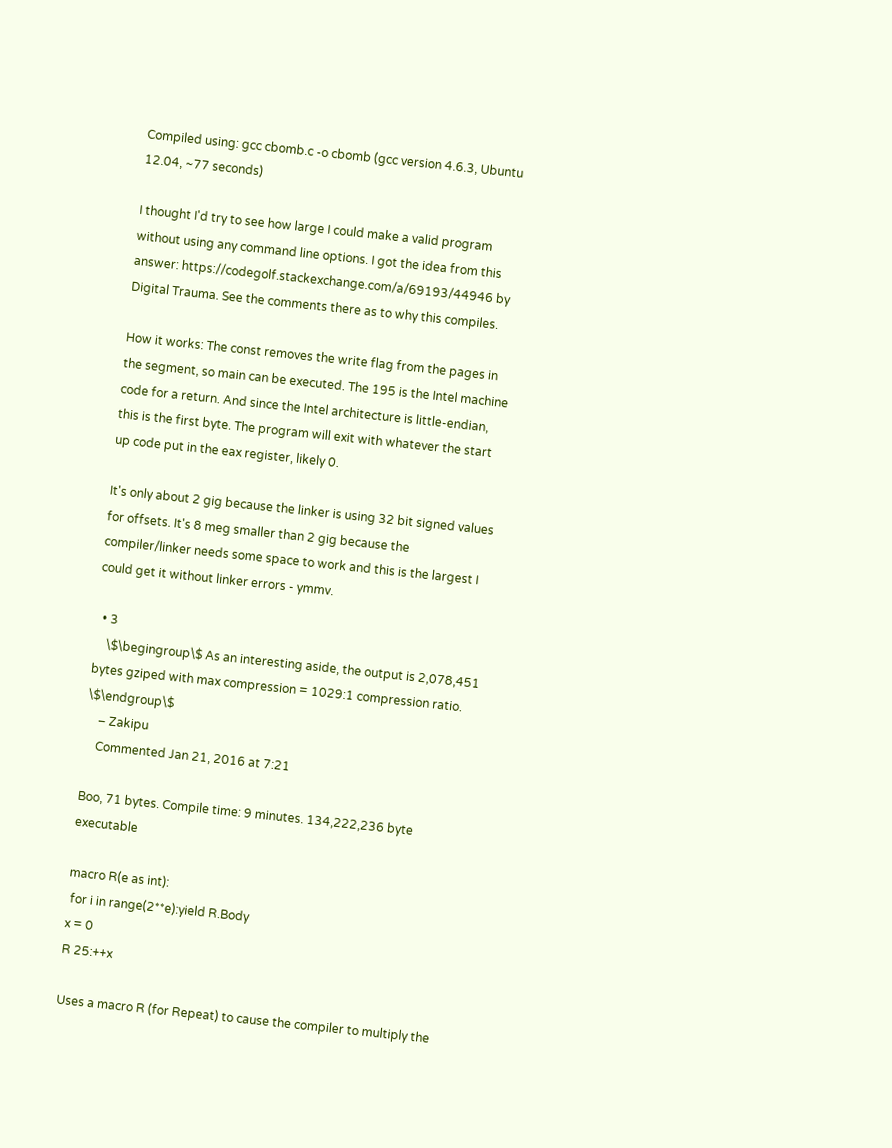Compiled using: gcc cbomb.c -o cbomb (gcc version 4.6.3, Ubuntu 12.04, ~77 seconds)

I thought I'd try to see how large I could make a valid program without using any command line options. I got the idea from this answer: https://codegolf.stackexchange.com/a/69193/44946 by Digital Trauma. See the comments there as to why this compiles.

How it works: The const removes the write flag from the pages in the segment, so main can be executed. The 195 is the Intel machine code for a return. And since the Intel architecture is little-endian, this is the first byte. The program will exit with whatever the start up code put in the eax register, likely 0.

It's only about 2 gig because the linker is using 32 bit signed values for offsets. It's 8 meg smaller than 2 gig because the compiler/linker needs some space to work and this is the largest I could get it without linker errors - ymmv.

  • 3
    \$\begingroup\$ As an interesting aside, the output is 2,078,451 bytes gziped with max compression = 1029:1 compression ratio. \$\endgroup\$
    – Zakipu
    Commented Jan 21, 2016 at 7:21

Boo, 71 bytes. Compile time: 9 minutes. 134,222,236 byte executable

macro R(e as int):
 for i in range(2**e):yield R.Body
x = 0
R 25:++x

Uses a macro R (for Repeat) to cause the compiler to multiply the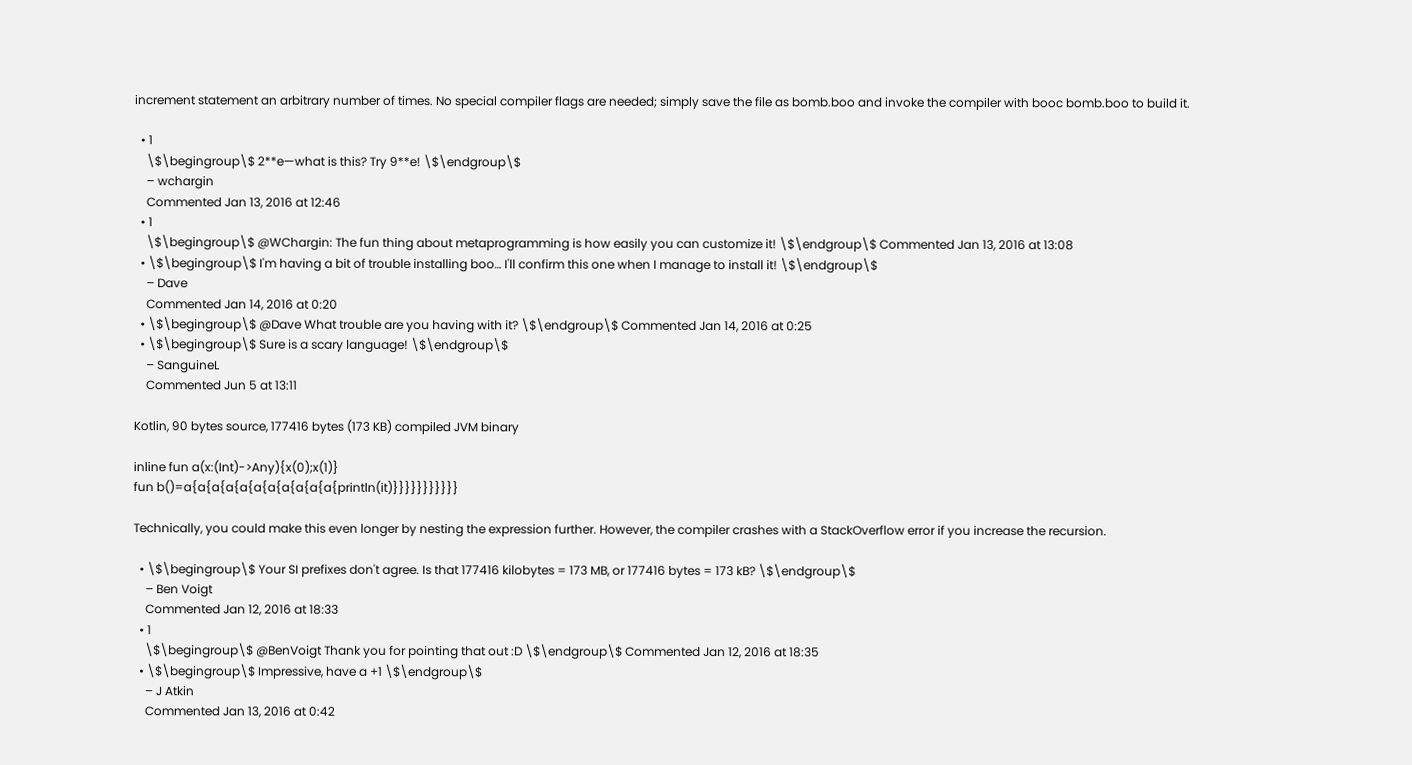increment statement an arbitrary number of times. No special compiler flags are needed; simply save the file as bomb.boo and invoke the compiler with booc bomb.boo to build it.

  • 1
    \$\begingroup\$ 2**e—what is this? Try 9**e! \$\endgroup\$
    – wchargin
    Commented Jan 13, 2016 at 12:46
  • 1
    \$\begingroup\$ @WChargin: The fun thing about metaprogramming is how easily you can customize it! \$\endgroup\$ Commented Jan 13, 2016 at 13:08
  • \$\begingroup\$ I'm having a bit of trouble installing boo… I'll confirm this one when I manage to install it! \$\endgroup\$
    – Dave
    Commented Jan 14, 2016 at 0:20
  • \$\begingroup\$ @Dave What trouble are you having with it? \$\endgroup\$ Commented Jan 14, 2016 at 0:25
  • \$\begingroup\$ Sure is a scary language! \$\endgroup\$
    – SanguineL
    Commented Jun 5 at 13:11

Kotlin, 90 bytes source, 177416 bytes (173 KB) compiled JVM binary

inline fun a(x:(Int)->Any){x(0);x(1)}
fun b()=a{a{a{a{a{a{a{a{a{a{a{println(it)}}}}}}}}}}}

Technically, you could make this even longer by nesting the expression further. However, the compiler crashes with a StackOverflow error if you increase the recursion.

  • \$\begingroup\$ Your SI prefixes don't agree. Is that 177416 kilobytes = 173 MB, or 177416 bytes = 173 kB? \$\endgroup\$
    – Ben Voigt
    Commented Jan 12, 2016 at 18:33
  • 1
    \$\begingroup\$ @BenVoigt Thank you for pointing that out :D \$\endgroup\$ Commented Jan 12, 2016 at 18:35
  • \$\begingroup\$ Impressive, have a +1 \$\endgroup\$
    – J Atkin
    Commented Jan 13, 2016 at 0:42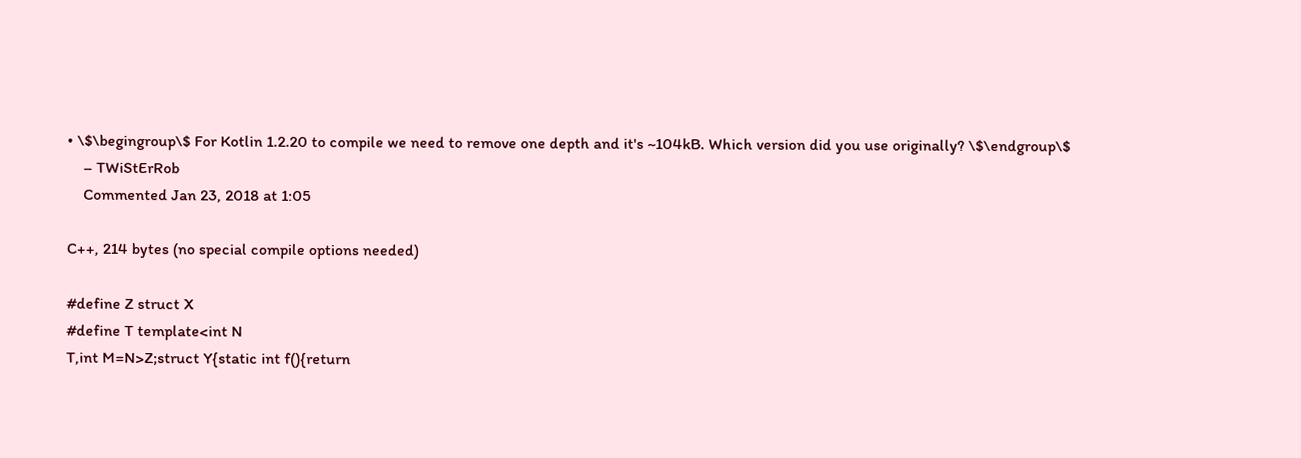• \$\begingroup\$ For Kotlin 1.2.20 to compile we need to remove one depth and it's ~104kB. Which version did you use originally? \$\endgroup\$
    – TWiStErRob
    Commented Jan 23, 2018 at 1:05

C++, 214 bytes (no special compile options needed)

#define Z struct X
#define T template<int N
T,int M=N>Z;struct Y{static int f(){return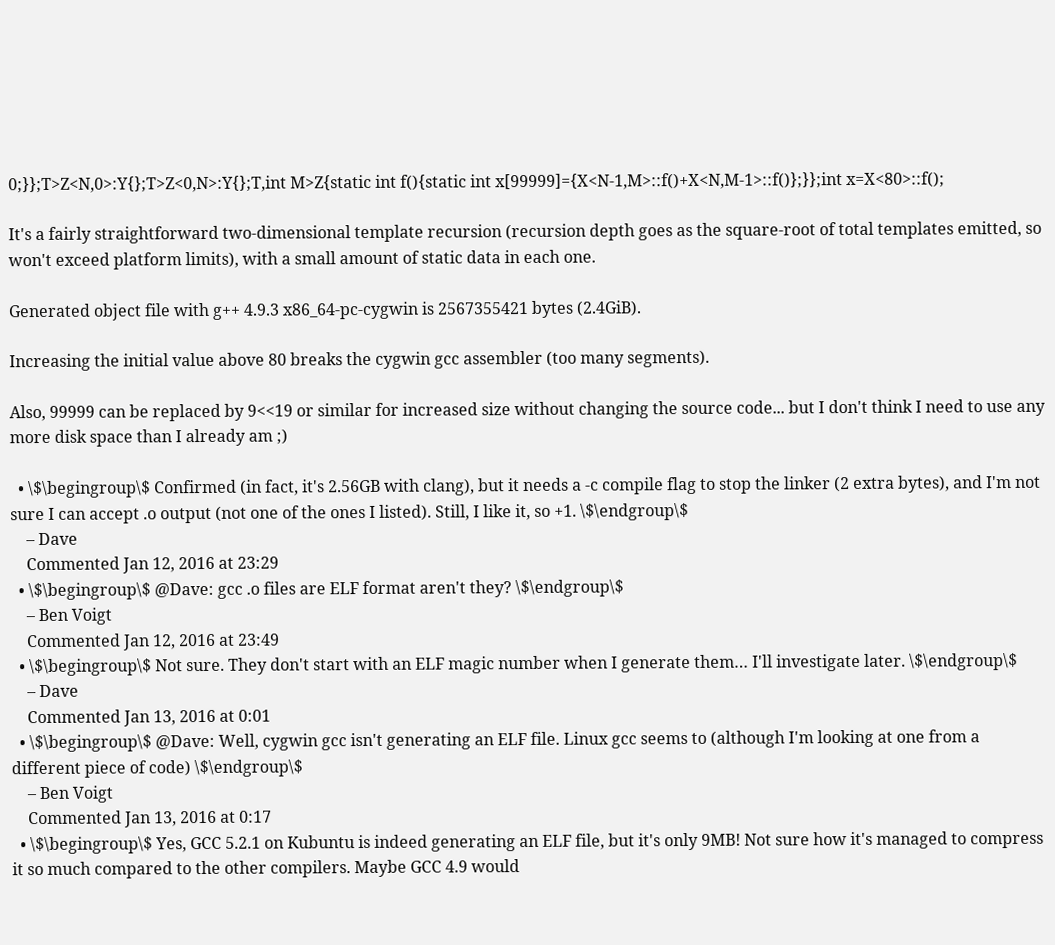0;}};T>Z<N,0>:Y{};T>Z<0,N>:Y{};T,int M>Z{static int f(){static int x[99999]={X<N-1,M>::f()+X<N,M-1>::f()};}};int x=X<80>::f();

It's a fairly straightforward two-dimensional template recursion (recursion depth goes as the square-root of total templates emitted, so won't exceed platform limits), with a small amount of static data in each one.

Generated object file with g++ 4.9.3 x86_64-pc-cygwin is 2567355421 bytes (2.4GiB).

Increasing the initial value above 80 breaks the cygwin gcc assembler (too many segments).

Also, 99999 can be replaced by 9<<19 or similar for increased size without changing the source code... but I don't think I need to use any more disk space than I already am ;)

  • \$\begingroup\$ Confirmed (in fact, it's 2.56GB with clang), but it needs a -c compile flag to stop the linker (2 extra bytes), and I'm not sure I can accept .o output (not one of the ones I listed). Still, I like it, so +1. \$\endgroup\$
    – Dave
    Commented Jan 12, 2016 at 23:29
  • \$\begingroup\$ @Dave: gcc .o files are ELF format aren't they? \$\endgroup\$
    – Ben Voigt
    Commented Jan 12, 2016 at 23:49
  • \$\begingroup\$ Not sure. They don't start with an ELF magic number when I generate them… I'll investigate later. \$\endgroup\$
    – Dave
    Commented Jan 13, 2016 at 0:01
  • \$\begingroup\$ @Dave: Well, cygwin gcc isn't generating an ELF file. Linux gcc seems to (although I'm looking at one from a different piece of code) \$\endgroup\$
    – Ben Voigt
    Commented Jan 13, 2016 at 0:17
  • \$\begingroup\$ Yes, GCC 5.2.1 on Kubuntu is indeed generating an ELF file, but it's only 9MB! Not sure how it's managed to compress it so much compared to the other compilers. Maybe GCC 4.9 would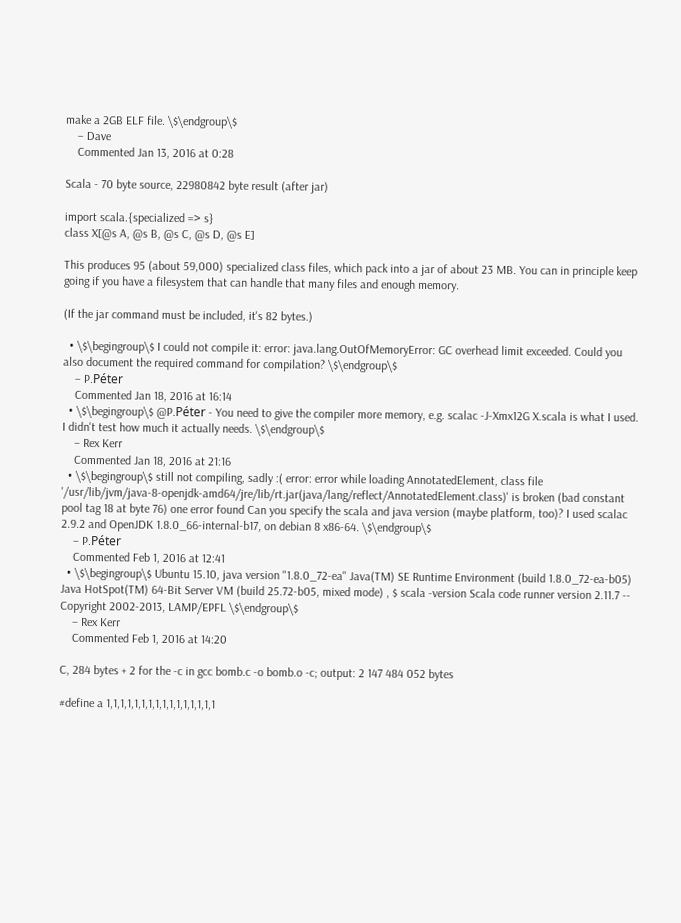make a 2GB ELF file. \$\endgroup\$
    – Dave
    Commented Jan 13, 2016 at 0:28

Scala - 70 byte source, 22980842 byte result (after jar)

import scala.{specialized => s}
class X[@s A, @s B, @s C, @s D, @s E]

This produces 95 (about 59,000) specialized class files, which pack into a jar of about 23 MB. You can in principle keep going if you have a filesystem that can handle that many files and enough memory.

(If the jar command must be included, it's 82 bytes.)

  • \$\begingroup\$ I could not compile it: error: java.lang.OutOfMemoryError: GC overhead limit exceeded. Could you also document the required command for compilation? \$\endgroup\$
    – P.Péter
    Commented Jan 18, 2016 at 16:14
  • \$\begingroup\$ @P.Péter - You need to give the compiler more memory, e.g. scalac -J-Xmx12G X.scala is what I used. I didn't test how much it actually needs. \$\endgroup\$
    – Rex Kerr
    Commented Jan 18, 2016 at 21:16
  • \$\begingroup\$ still not compiling, sadly :( error: error while loading AnnotatedElement, class file '/usr/lib/jvm/java-8-openjdk-amd64/jre/lib/rt.jar(java/lang/reflect/AnnotatedElement.class)' is broken (bad constant pool tag 18 at byte 76) one error found Can you specify the scala and java version (maybe platform, too)? I used scalac 2.9.2 and OpenJDK 1.8.0_66-internal-b17, on debian 8 x86-64. \$\endgroup\$
    – P.Péter
    Commented Feb 1, 2016 at 12:41
  • \$\begingroup\$ Ubuntu 15.10, java version "1.8.0_72-ea" Java(TM) SE Runtime Environment (build 1.8.0_72-ea-b05) Java HotSpot(TM) 64-Bit Server VM (build 25.72-b05, mixed mode) , $ scala -version Scala code runner version 2.11.7 -- Copyright 2002-2013, LAMP/EPFL \$\endgroup\$
    – Rex Kerr
    Commented Feb 1, 2016 at 14:20

C, 284 bytes + 2 for the -c in gcc bomb.c -o bomb.o -c; output: 2 147 484 052 bytes

#define a 1,1,1,1,1,1,1,1,1,1,1,1,1,1,1,1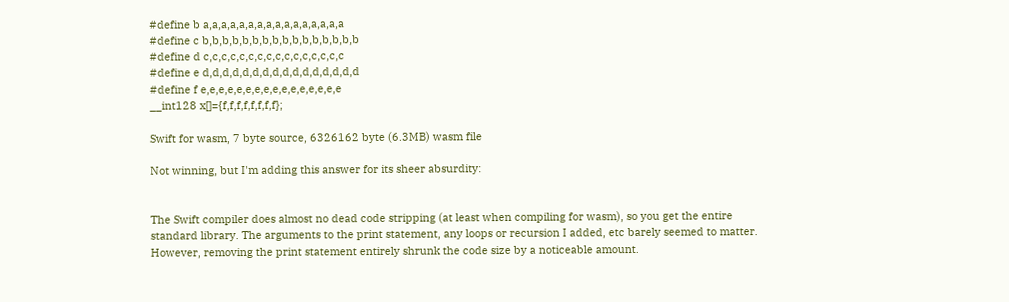#define b a,a,a,a,a,a,a,a,a,a,a,a,a,a,a,a
#define c b,b,b,b,b,b,b,b,b,b,b,b,b,b,b,b
#define d c,c,c,c,c,c,c,c,c,c,c,c,c,c,c,c
#define e d,d,d,d,d,d,d,d,d,d,d,d,d,d,d,d
#define f e,e,e,e,e,e,e,e,e,e,e,e,e,e,e,e
__int128 x[]={f,f,f,f,f,f,f,f};

Swift for wasm, 7 byte source, 6326162 byte (6.3MB) wasm file

Not winning, but I'm adding this answer for its sheer absurdity:


The Swift compiler does almost no dead code stripping (at least when compiling for wasm), so you get the entire standard library. The arguments to the print statement, any loops or recursion I added, etc barely seemed to matter. However, removing the print statement entirely shrunk the code size by a noticeable amount.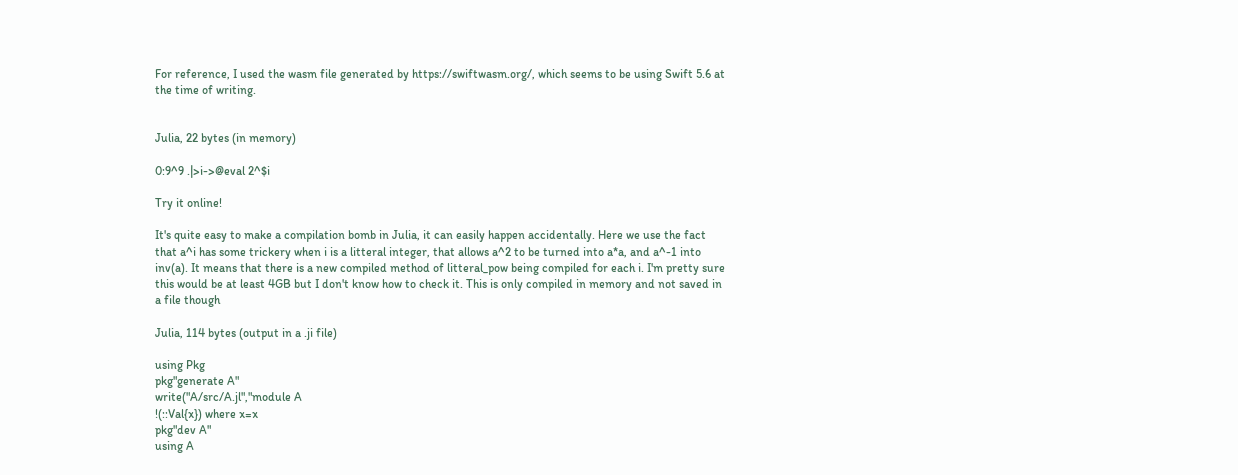For reference, I used the wasm file generated by https://swiftwasm.org/, which seems to be using Swift 5.6 at the time of writing.


Julia, 22 bytes (in memory)

0:9^9 .|>i->@eval 2^$i

Try it online!

It's quite easy to make a compilation bomb in Julia, it can easily happen accidentally. Here we use the fact that a^i has some trickery when i is a litteral integer, that allows a^2 to be turned into a*a, and a^-1 into inv(a). It means that there is a new compiled method of litteral_pow being compiled for each i. I'm pretty sure this would be at least 4GB but I don't know how to check it. This is only compiled in memory and not saved in a file though

Julia, 114 bytes (output in a .ji file)

using Pkg
pkg"generate A"
write("A/src/A.jl","module A
!(::Val{x}) where x=x
pkg"dev A"
using A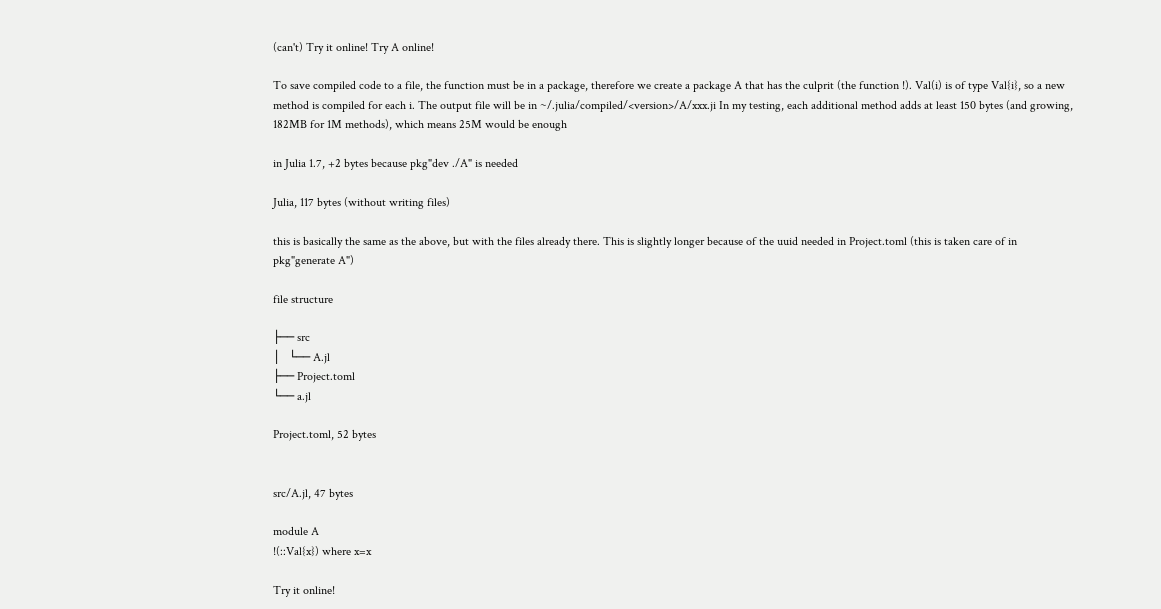(can't) Try it online! Try A online!

To save compiled code to a file, the function must be in a package, therefore we create a package A that has the culprit (the function !). Val(i) is of type Val{i}, so a new method is compiled for each i. The output file will be in ~/.julia/compiled/<version>/A/xxx.ji In my testing, each additional method adds at least 150 bytes (and growing, 182MB for 1M methods), which means 25M would be enough

in Julia 1.7, +2 bytes because pkg"dev ./A" is needed

Julia, 117 bytes (without writing files)

this is basically the same as the above, but with the files already there. This is slightly longer because of the uuid needed in Project.toml (this is taken care of in pkg"generate A")

file structure

├── src
│   └── A.jl
├── Project.toml
└── a.jl

Project.toml, 52 bytes


src/A.jl, 47 bytes

module A
!(::Val{x}) where x=x

Try it online!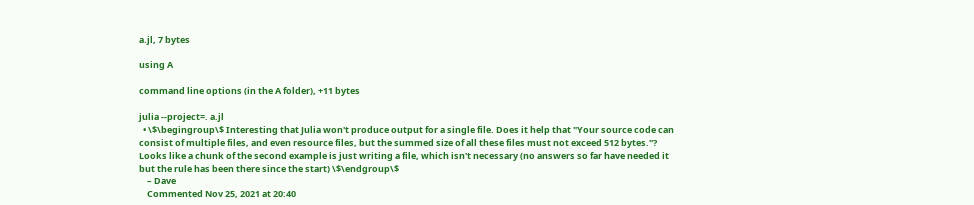a.jl, 7 bytes

using A

command line options (in the A folder), +11 bytes

julia --project=. a.jl
  • \$\begingroup\$ Interesting that Julia won't produce output for a single file. Does it help that "Your source code can consist of multiple files, and even resource files, but the summed size of all these files must not exceed 512 bytes."? Looks like a chunk of the second example is just writing a file, which isn't necessary (no answers so far have needed it but the rule has been there since the start) \$\endgroup\$
    – Dave
    Commented Nov 25, 2021 at 20:40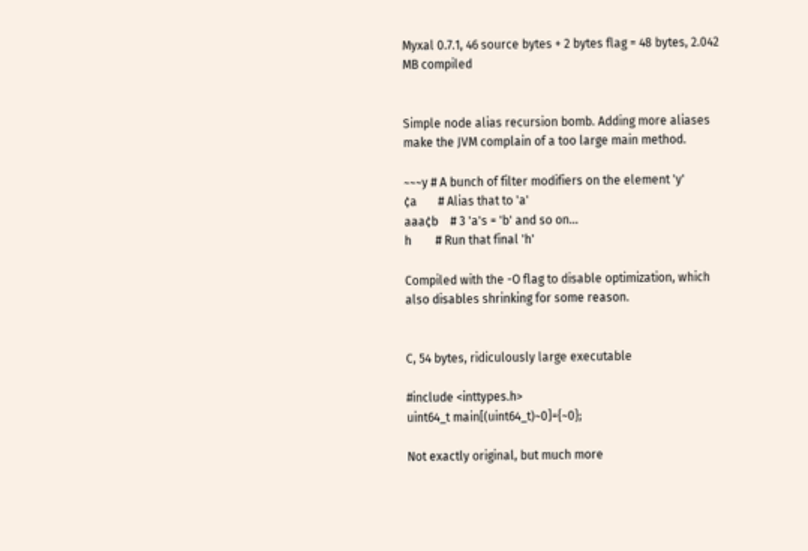Myxal 0.7.1, 46 source bytes + 2 bytes flag = 48 bytes, 2.042 MB compiled


Simple node alias recursion bomb. Adding more aliases make the JVM complain of a too large main method.

~~~y # A bunch of filter modifiers on the element 'y'
¢a       # Alias that to 'a'
aaa¢b    # 3 'a's = 'b' and so on...
h        # Run that final 'h'

Compiled with the -O flag to disable optimization, which also disables shrinking for some reason.


C, 54 bytes, ridiculously large executable

#include <inttypes.h>
uint64_t main[(uint64_t)~0]={~0};

Not exactly original, but much more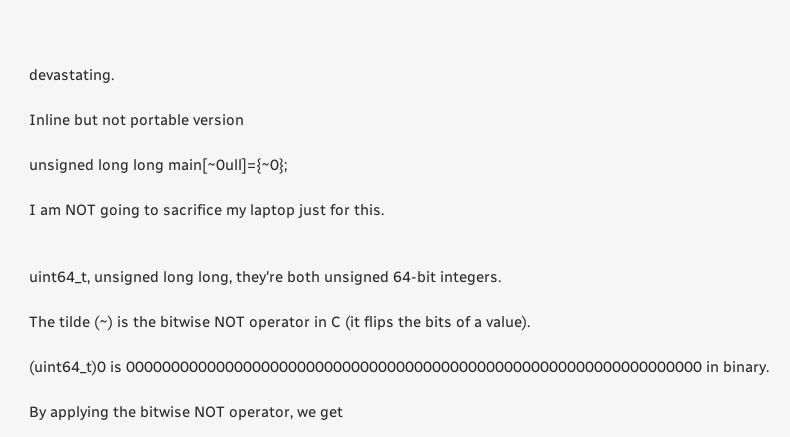devastating.

Inline but not portable version

unsigned long long main[~0ull]={~0};

I am NOT going to sacrifice my laptop just for this.


uint64_t, unsigned long long, they're both unsigned 64-bit integers.

The tilde (~) is the bitwise NOT operator in C (it flips the bits of a value).

(uint64_t)0 is 0000000000000000000000000000000000000000000000000000000000000000 in binary.

By applying the bitwise NOT operator, we get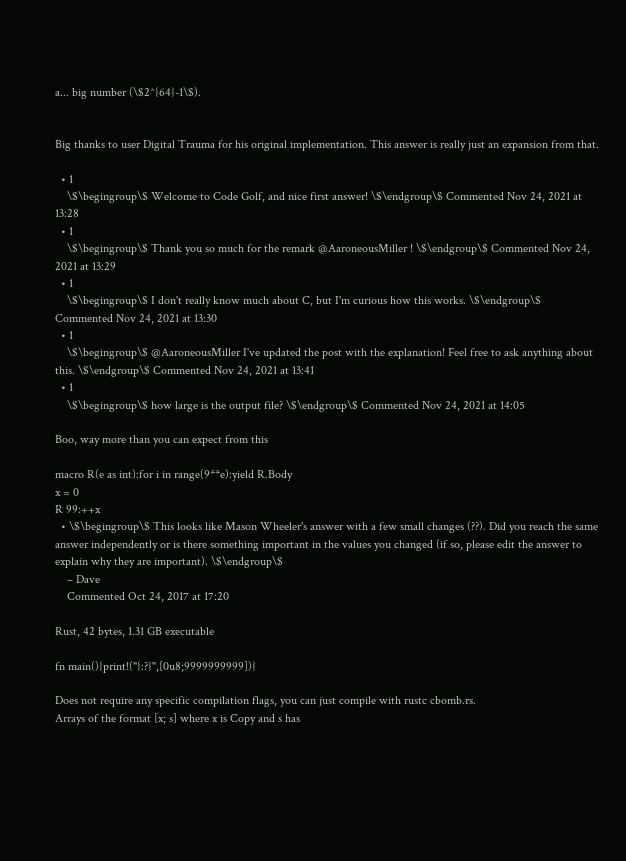a... big number (\$2^{64}-1\$).


Big thanks to user Digital Trauma for his original implementation. This answer is really just an expansion from that.

  • 1
    \$\begingroup\$ Welcome to Code Golf, and nice first answer! \$\endgroup\$ Commented Nov 24, 2021 at 13:28
  • 1
    \$\begingroup\$ Thank you so much for the remark @AaroneousMiller ! \$\endgroup\$ Commented Nov 24, 2021 at 13:29
  • 1
    \$\begingroup\$ I don't really know much about C, but I'm curious how this works. \$\endgroup\$ Commented Nov 24, 2021 at 13:30
  • 1
    \$\begingroup\$ @AaroneousMiller I've updated the post with the explanation! Feel free to ask anything about this. \$\endgroup\$ Commented Nov 24, 2021 at 13:41
  • 1
    \$\begingroup\$ how large is the output file? \$\endgroup\$ Commented Nov 24, 2021 at 14:05

Boo, way more than you can expect from this

macro R(e as int):for i in range(9**e):yield R.Body
x = 0
R 99:++x
  • \$\begingroup\$ This looks like Mason Wheeler's answer with a few small changes (??). Did you reach the same answer independently or is there something important in the values you changed (if so, please edit the answer to explain why they are important). \$\endgroup\$
    – Dave
    Commented Oct 24, 2017 at 17:20

Rust, 42 bytes, 1.31 GB executable

fn main(){print!("{:?}",[0u8;9999999999])}

Does not require any specific compilation flags, you can just compile with rustc cbomb.rs.
Arrays of the format [x; s] where x is Copy and s has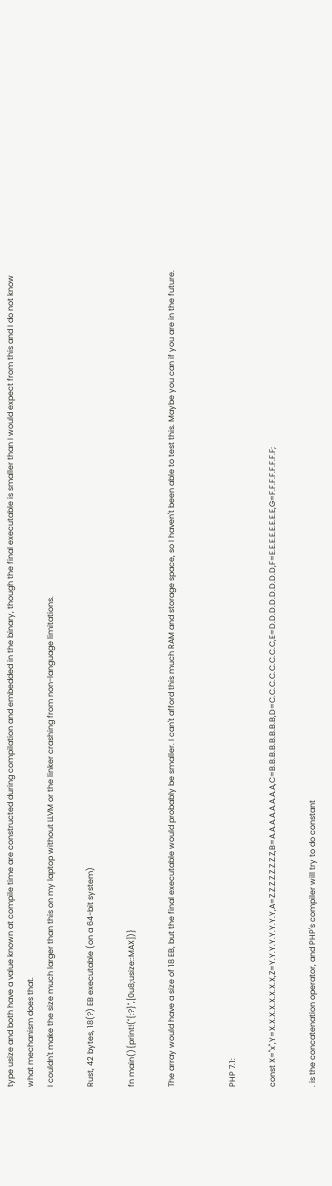type usize and both have a value known at compile time are constructed during compilation and embedded in the binary, though the final executable is smaller than I would expect from this and I do not know what mechanism does that.
I couldn't make the size much larger than this on my laptop without LLVM or the linker crashing from non-language limitations.

Rust, 42 bytes, 18(?) EB executable (on a 64-bit system)

fn main(){print!("{:?}",[0u8;usize::MAX])}

The array would have a size of 18 EB, but the final executable would probably be smaller. I can't afford this much RAM and storage space, so I haven't been able to test this. Maybe you can if you are in the future.


PHP 7.1:

const X="x",Y=X.X.X.X.X.X.X.X,Z=Y.Y.Y.Y.Y.Y.Y.Y,A=Z.Z.Z.Z.Z.Z.Z.Z,B=A.A.A.A.A.A.A.A,C=B.B.B.B.B.B.B.B,D=C.C.C.C.C.C.C.C,E=D.D.D.D.D.D.D.D,F=E.E.E.E.E.E.E.E,G=F.F.F.F.F.F.F.F;

. is the concatenation operator, and PHP's compiler will try to do constant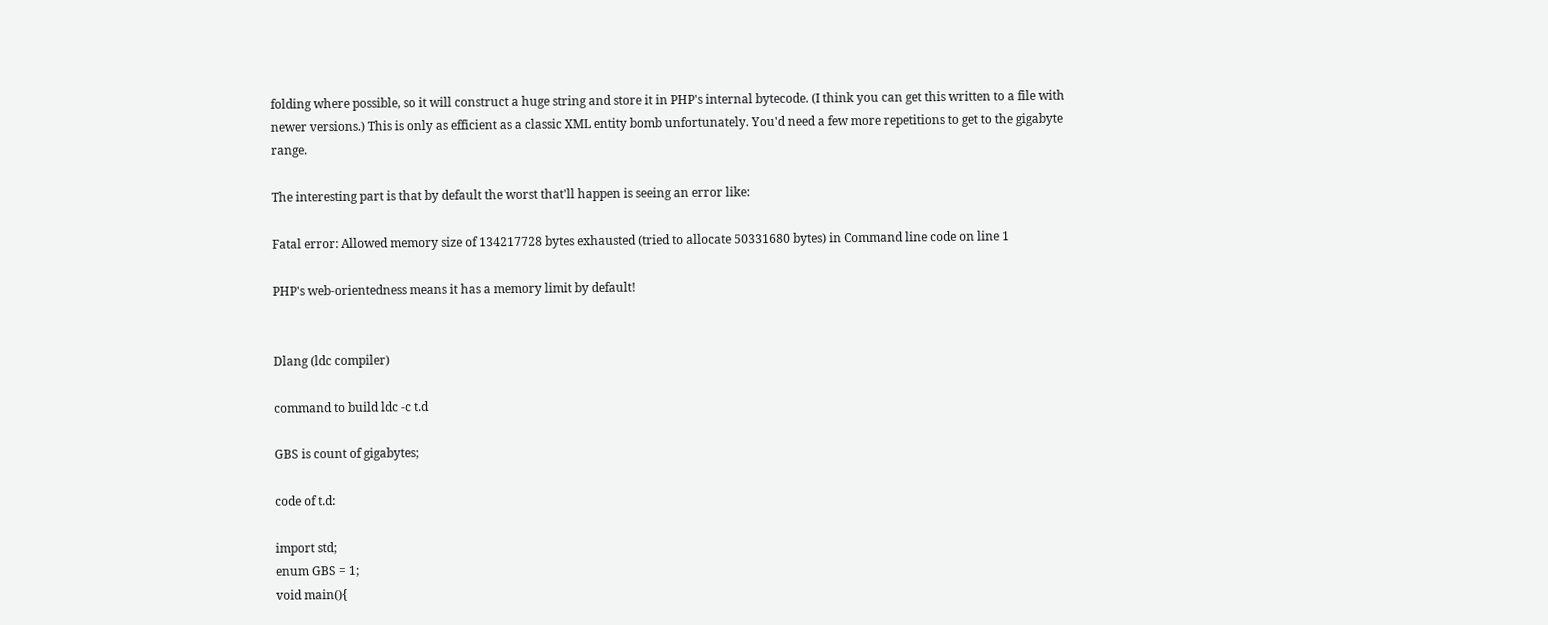folding where possible, so it will construct a huge string and store it in PHP's internal bytecode. (I think you can get this written to a file with newer versions.) This is only as efficient as a classic XML entity bomb unfortunately. You'd need a few more repetitions to get to the gigabyte range.

The interesting part is that by default the worst that'll happen is seeing an error like:

Fatal error: Allowed memory size of 134217728 bytes exhausted (tried to allocate 50331680 bytes) in Command line code on line 1

PHP's web-orientedness means it has a memory limit by default!


Dlang (ldc compiler)

command to build ldc -c t.d

GBS is count of gigabytes;

code of t.d:

import std;
enum GBS = 1;
void main(){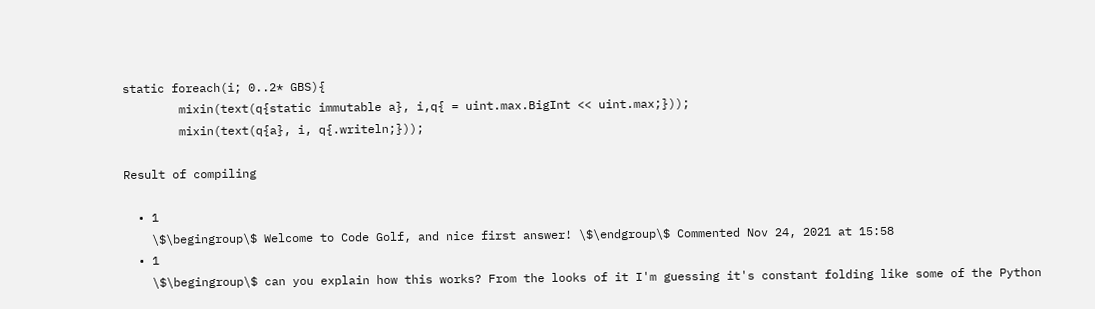static foreach(i; 0..2* GBS){
        mixin(text(q{static immutable a}, i,q{ = uint.max.BigInt << uint.max;}));
        mixin(text(q{a}, i, q{.writeln;}));

Result of compiling

  • 1
    \$\begingroup\$ Welcome to Code Golf, and nice first answer! \$\endgroup\$ Commented Nov 24, 2021 at 15:58
  • 1
    \$\begingroup\$ can you explain how this works? From the looks of it I'm guessing it's constant folding like some of the Python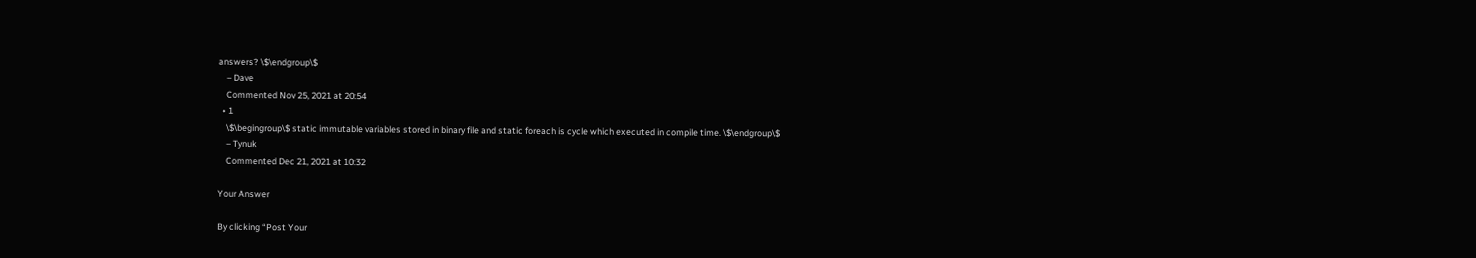answers? \$\endgroup\$
    – Dave
    Commented Nov 25, 2021 at 20:54
  • 1
    \$\begingroup\$ static immutable variables stored in binary file and static foreach is cycle which executed in compile time. \$\endgroup\$
    – Tynuk
    Commented Dec 21, 2021 at 10:32

Your Answer

By clicking “Post Your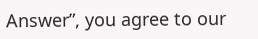Answer”, you agree to our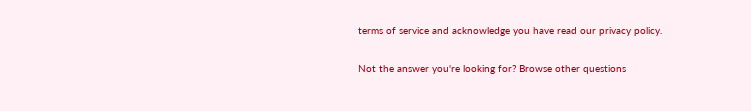terms of service and acknowledge you have read our privacy policy.

Not the answer you're looking for? Browse other questions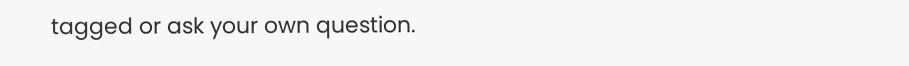tagged or ask your own question.